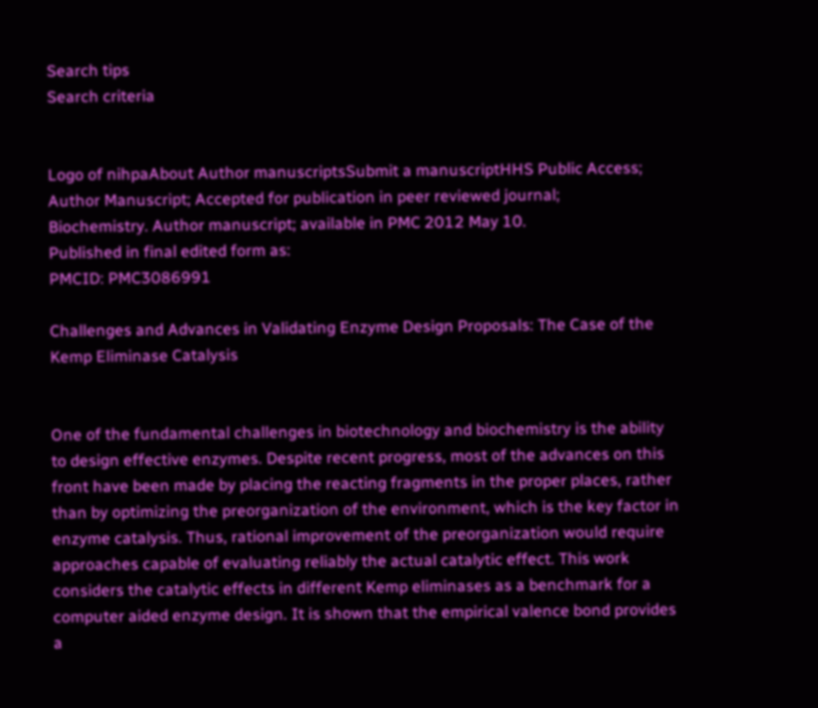Search tips
Search criteria


Logo of nihpaAbout Author manuscriptsSubmit a manuscriptHHS Public Access; Author Manuscript; Accepted for publication in peer reviewed journal;
Biochemistry. Author manuscript; available in PMC 2012 May 10.
Published in final edited form as:
PMCID: PMC3086991

Challenges and Advances in Validating Enzyme Design Proposals: The Case of the Kemp Eliminase Catalysis


One of the fundamental challenges in biotechnology and biochemistry is the ability to design effective enzymes. Despite recent progress, most of the advances on this front have been made by placing the reacting fragments in the proper places, rather than by optimizing the preorganization of the environment, which is the key factor in enzyme catalysis. Thus, rational improvement of the preorganization would require approaches capable of evaluating reliably the actual catalytic effect. This work considers the catalytic effects in different Kemp eliminases as a benchmark for a computer aided enzyme design. It is shown that the empirical valence bond provides a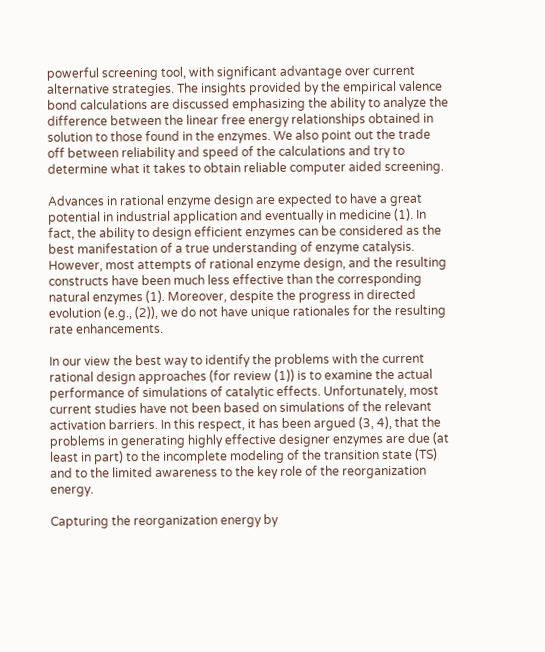powerful screening tool, with significant advantage over current alternative strategies. The insights provided by the empirical valence bond calculations are discussed emphasizing the ability to analyze the difference between the linear free energy relationships obtained in solution to those found in the enzymes. We also point out the trade off between reliability and speed of the calculations and try to determine what it takes to obtain reliable computer aided screening.

Advances in rational enzyme design are expected to have a great potential in industrial application and eventually in medicine (1). In fact, the ability to design efficient enzymes can be considered as the best manifestation of a true understanding of enzyme catalysis. However, most attempts of rational enzyme design, and the resulting constructs have been much less effective than the corresponding natural enzymes (1). Moreover, despite the progress in directed evolution (e.g., (2)), we do not have unique rationales for the resulting rate enhancements.

In our view the best way to identify the problems with the current rational design approaches (for review (1)) is to examine the actual performance of simulations of catalytic effects. Unfortunately, most current studies have not been based on simulations of the relevant activation barriers. In this respect, it has been argued (3, 4), that the problems in generating highly effective designer enzymes are due (at least in part) to the incomplete modeling of the transition state (TS) and to the limited awareness to the key role of the reorganization energy.

Capturing the reorganization energy by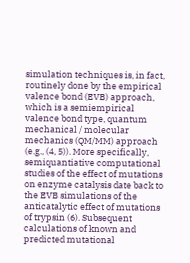simulation techniques is, in fact, routinely done by the empirical valence bond (EVB) approach, which is a semiempirical valence bond type, quantum mechanical / molecular mechanics (QM/MM) approach (e.g., (4, 5)). More specifically, semiquantiative computational studies of the effect of mutations on enzyme catalysis date back to the EVB simulations of the anticatalytic effect of mutations of trypsin (6). Subsequent calculations of known and predicted mutational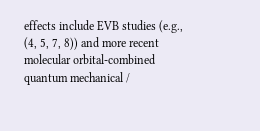effects include EVB studies (e.g., (4, 5, 7, 8)) and more recent molecular orbital-combined quantum mechanical /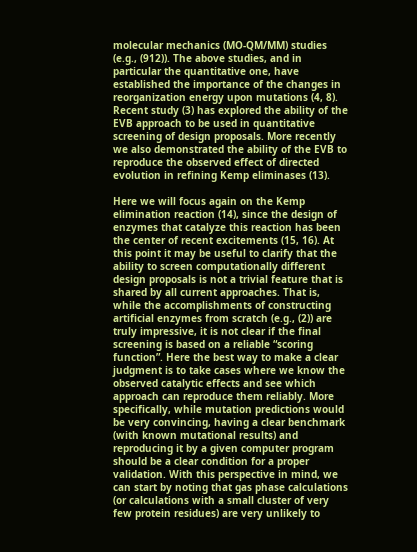molecular mechanics (MO-QM/MM) studies (e.g., (912)). The above studies, and in particular the quantitative one, have established the importance of the changes in reorganization energy upon mutations (4, 8). Recent study (3) has explored the ability of the EVB approach to be used in quantitative screening of design proposals. More recently we also demonstrated the ability of the EVB to reproduce the observed effect of directed evolution in refining Kemp eliminases (13).

Here we will focus again on the Kemp elimination reaction (14), since the design of enzymes that catalyze this reaction has been the center of recent excitements (15, 16). At this point it may be useful to clarify that the ability to screen computationally different design proposals is not a trivial feature that is shared by all current approaches. That is, while the accomplishments of constructing artificial enzymes from scratch (e.g., (2)) are truly impressive, it is not clear if the final screening is based on a reliable “scoring function”. Here the best way to make a clear judgment is to take cases where we know the observed catalytic effects and see which approach can reproduce them reliably. More specifically, while mutation predictions would be very convincing, having a clear benchmark (with known mutational results) and reproducing it by a given computer program should be a clear condition for a proper validation. With this perspective in mind, we can start by noting that gas phase calculations (or calculations with a small cluster of very few protein residues) are very unlikely to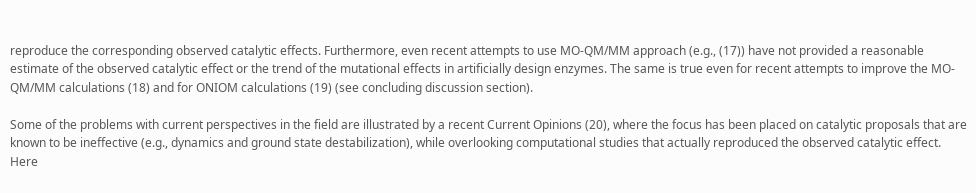reproduce the corresponding observed catalytic effects. Furthermore, even recent attempts to use MO-QM/MM approach (e.g., (17)) have not provided a reasonable estimate of the observed catalytic effect or the trend of the mutational effects in artificially design enzymes. The same is true even for recent attempts to improve the MO-QM/MM calculations (18) and for ONIOM calculations (19) (see concluding discussion section).

Some of the problems with current perspectives in the field are illustrated by a recent Current Opinions (20), where the focus has been placed on catalytic proposals that are known to be ineffective (e.g., dynamics and ground state destabilization), while overlooking computational studies that actually reproduced the observed catalytic effect. Here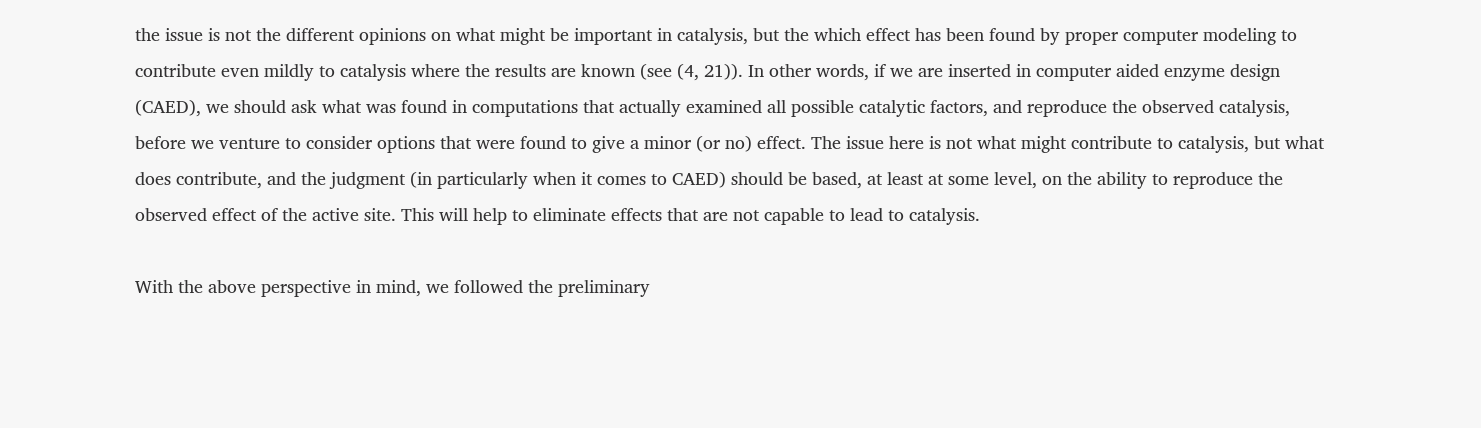the issue is not the different opinions on what might be important in catalysis, but the which effect has been found by proper computer modeling to contribute even mildly to catalysis where the results are known (see (4, 21)). In other words, if we are inserted in computer aided enzyme design (CAED), we should ask what was found in computations that actually examined all possible catalytic factors, and reproduce the observed catalysis, before we venture to consider options that were found to give a minor (or no) effect. The issue here is not what might contribute to catalysis, but what does contribute, and the judgment (in particularly when it comes to CAED) should be based, at least at some level, on the ability to reproduce the observed effect of the active site. This will help to eliminate effects that are not capable to lead to catalysis.

With the above perspective in mind, we followed the preliminary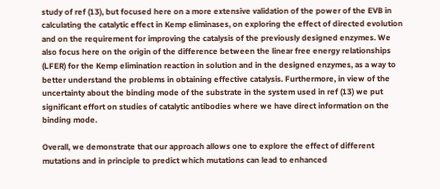study of ref (13), but focused here on a more extensive validation of the power of the EVB in calculating the catalytic effect in Kemp eliminases, on exploring the effect of directed evolution and on the requirement for improving the catalysis of the previously designed enzymes. We also focus here on the origin of the difference between the linear free energy relationships (LFER) for the Kemp elimination reaction in solution and in the designed enzymes, as a way to better understand the problems in obtaining effective catalysis. Furthermore, in view of the uncertainty about the binding mode of the substrate in the system used in ref (13) we put significant effort on studies of catalytic antibodies where we have direct information on the binding mode.

Overall, we demonstrate that our approach allows one to explore the effect of different mutations and in principle to predict which mutations can lead to enhanced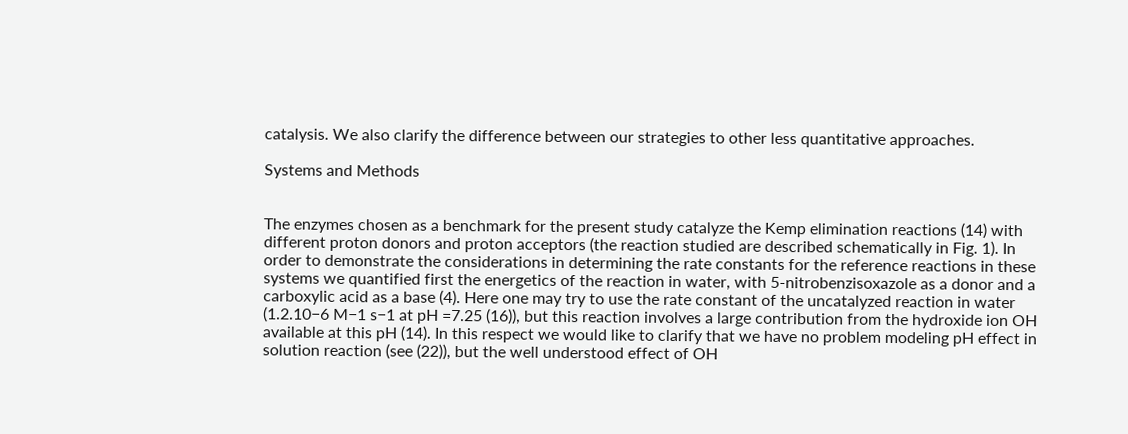catalysis. We also clarify the difference between our strategies to other less quantitative approaches.

Systems and Methods


The enzymes chosen as a benchmark for the present study catalyze the Kemp elimination reactions (14) with different proton donors and proton acceptors (the reaction studied are described schematically in Fig. 1). In order to demonstrate the considerations in determining the rate constants for the reference reactions in these systems we quantified first the energetics of the reaction in water, with 5-nitrobenzisoxazole as a donor and a carboxylic acid as a base (4). Here one may try to use the rate constant of the uncatalyzed reaction in water (1.2.10−6 M−1 s−1 at pH =7.25 (16)), but this reaction involves a large contribution from the hydroxide ion OH available at this pH (14). In this respect we would like to clarify that we have no problem modeling pH effect in solution reaction (see (22)), but the well understood effect of OH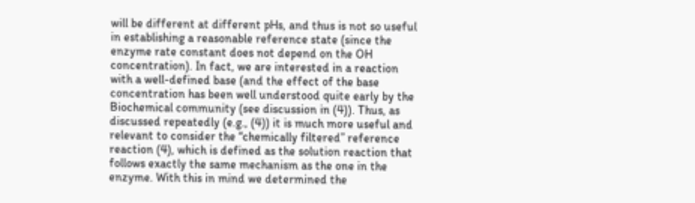will be different at different pHs, and thus is not so useful in establishing a reasonable reference state (since the enzyme rate constant does not depend on the OH concentration). In fact, we are interested in a reaction with a well-defined base (and the effect of the base concentration has been well understood quite early by the Biochemical community (see discussion in (4)). Thus, as discussed repeatedly (e.g., (4)) it is much more useful and relevant to consider the “chemically filtered” reference reaction (4), which is defined as the solution reaction that follows exactly the same mechanism as the one in the enzyme. With this in mind we determined the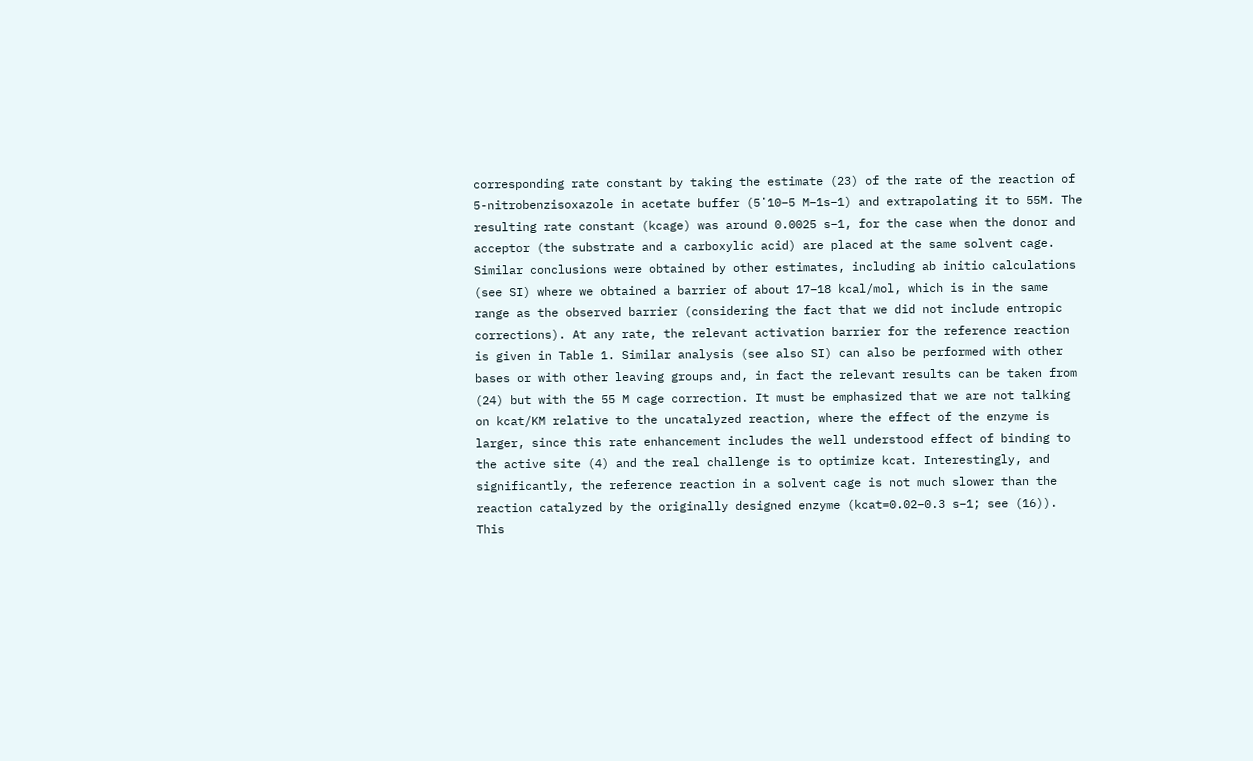corresponding rate constant by taking the estimate (23) of the rate of the reaction of 5-nitrobenzisoxazole in acetate buffer (5˙10−5 M−1s−1) and extrapolating it to 55M. The resulting rate constant (kcage) was around 0.0025 s−1, for the case when the donor and acceptor (the substrate and a carboxylic acid) are placed at the same solvent cage. Similar conclusions were obtained by other estimates, including ab initio calculations (see SI) where we obtained a barrier of about 17–18 kcal/mol, which is in the same range as the observed barrier (considering the fact that we did not include entropic corrections). At any rate, the relevant activation barrier for the reference reaction is given in Table 1. Similar analysis (see also SI) can also be performed with other bases or with other leaving groups and, in fact the relevant results can be taken from (24) but with the 55 M cage correction. It must be emphasized that we are not talking on kcat/KM relative to the uncatalyzed reaction, where the effect of the enzyme is larger, since this rate enhancement includes the well understood effect of binding to the active site (4) and the real challenge is to optimize kcat. Interestingly, and significantly, the reference reaction in a solvent cage is not much slower than the reaction catalyzed by the originally designed enzyme (kcat=0.02–0.3 s−1; see (16)). This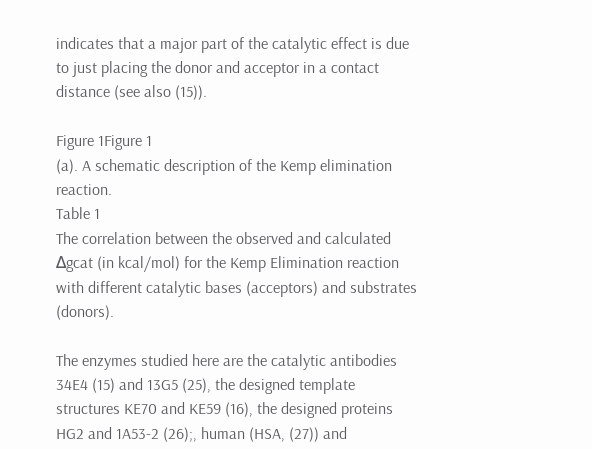indicates that a major part of the catalytic effect is due to just placing the donor and acceptor in a contact distance (see also (15)).

Figure 1Figure 1
(a). A schematic description of the Kemp elimination reaction.
Table 1
The correlation between the observed and calculated Δgcat (in kcal/mol) for the Kemp Elimination reaction with different catalytic bases (acceptors) and substrates (donors).

The enzymes studied here are the catalytic antibodies 34E4 (15) and 13G5 (25), the designed template structures KE70 and KE59 (16), the designed proteins HG2 and 1A53-2 (26);, human (HSA, (27)) and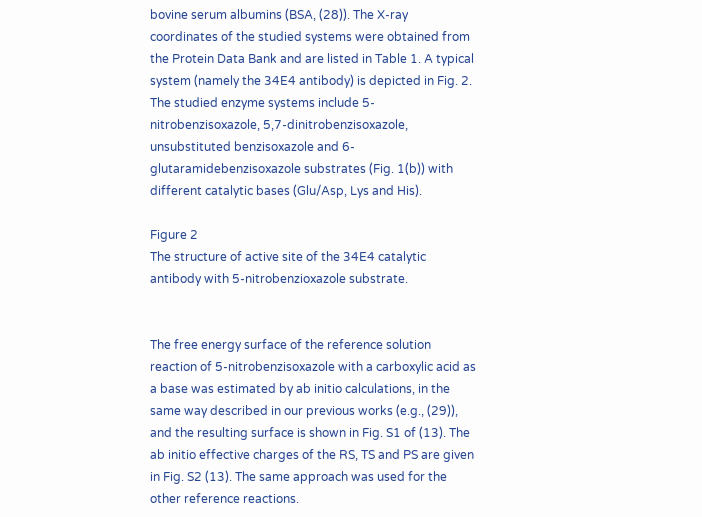bovine serum albumins (BSA, (28)). The X-ray coordinates of the studied systems were obtained from the Protein Data Bank and are listed in Table 1. A typical system (namely the 34E4 antibody) is depicted in Fig. 2. The studied enzyme systems include 5-nitrobenzisoxazole, 5,7-dinitrobenzisoxazole, unsubstituted benzisoxazole and 6-glutaramidebenzisoxazole substrates (Fig. 1(b)) with different catalytic bases (Glu/Asp, Lys and His).

Figure 2
The structure of active site of the 34E4 catalytic antibody with 5-nitrobenzioxazole substrate.


The free energy surface of the reference solution reaction of 5-nitrobenzisoxazole with a carboxylic acid as a base was estimated by ab initio calculations, in the same way described in our previous works (e.g., (29)), and the resulting surface is shown in Fig. S1 of (13). The ab initio effective charges of the RS, TS and PS are given in Fig. S2 (13). The same approach was used for the other reference reactions.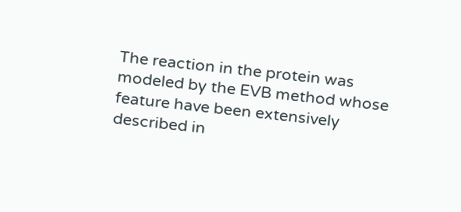The reaction in the protein was modeled by the EVB method whose feature have been extensively described in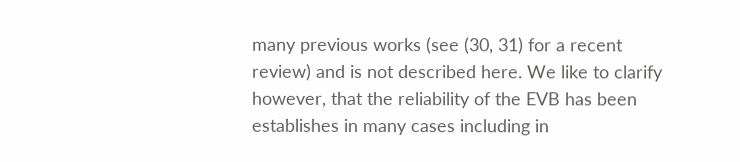many previous works (see (30, 31) for a recent review) and is not described here. We like to clarify however, that the reliability of the EVB has been establishes in many cases including in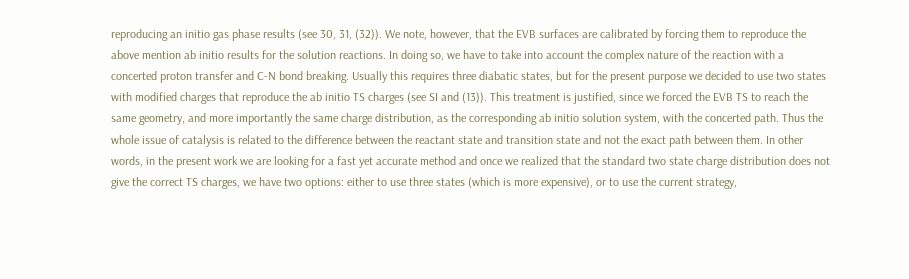reproducing an initio gas phase results (see 30, 31, (32)). We note, however, that the EVB surfaces are calibrated by forcing them to reproduce the above mention ab initio results for the solution reactions. In doing so, we have to take into account the complex nature of the reaction with a concerted proton transfer and C-N bond breaking. Usually this requires three diabatic states, but for the present purpose we decided to use two states with modified charges that reproduce the ab initio TS charges (see SI and (13)). This treatment is justified, since we forced the EVB TS to reach the same geometry, and more importantly the same charge distribution, as the corresponding ab initio solution system, with the concerted path. Thus the whole issue of catalysis is related to the difference between the reactant state and transition state and not the exact path between them. In other words, in the present work we are looking for a fast yet accurate method and once we realized that the standard two state charge distribution does not give the correct TS charges, we have two options: either to use three states (which is more expensive), or to use the current strategy,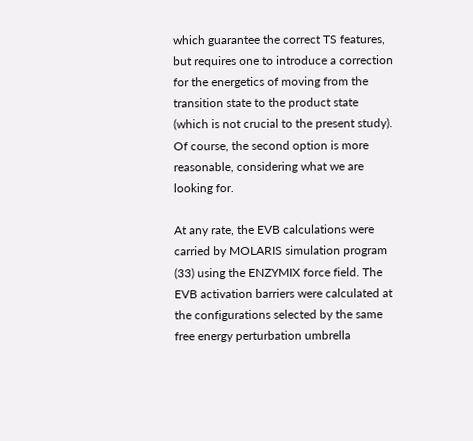which guarantee the correct TS features, but requires one to introduce a correction for the energetics of moving from the transition state to the product state (which is not crucial to the present study). Of course, the second option is more reasonable, considering what we are looking for.

At any rate, the EVB calculations were carried by MOLARIS simulation program (33) using the ENZYMIX force field. The EVB activation barriers were calculated at the configurations selected by the same free energy perturbation umbrella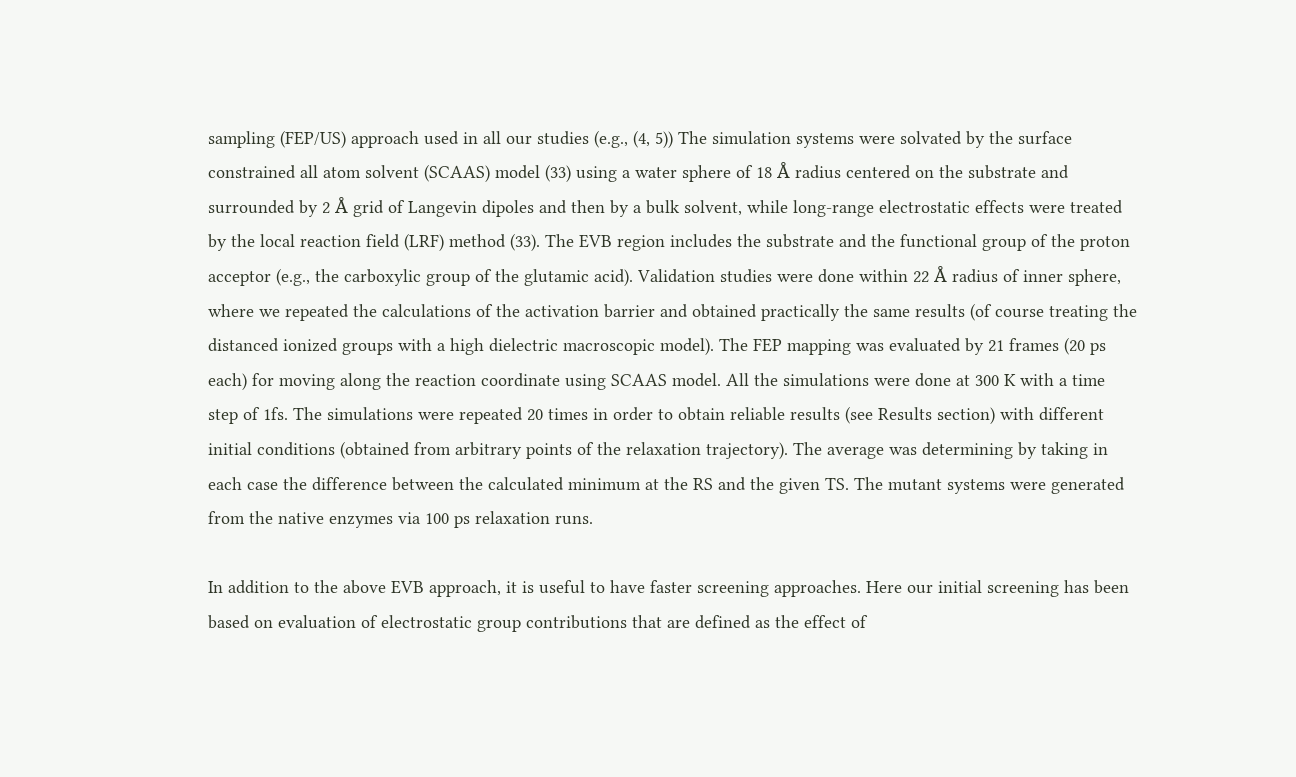sampling (FEP/US) approach used in all our studies (e.g., (4, 5)) The simulation systems were solvated by the surface constrained all atom solvent (SCAAS) model (33) using a water sphere of 18 Å radius centered on the substrate and surrounded by 2 Å grid of Langevin dipoles and then by a bulk solvent, while long-range electrostatic effects were treated by the local reaction field (LRF) method (33). The EVB region includes the substrate and the functional group of the proton acceptor (e.g., the carboxylic group of the glutamic acid). Validation studies were done within 22 Å radius of inner sphere, where we repeated the calculations of the activation barrier and obtained practically the same results (of course treating the distanced ionized groups with a high dielectric macroscopic model). The FEP mapping was evaluated by 21 frames (20 ps each) for moving along the reaction coordinate using SCAAS model. All the simulations were done at 300 K with a time step of 1fs. The simulations were repeated 20 times in order to obtain reliable results (see Results section) with different initial conditions (obtained from arbitrary points of the relaxation trajectory). The average was determining by taking in each case the difference between the calculated minimum at the RS and the given TS. The mutant systems were generated from the native enzymes via 100 ps relaxation runs.

In addition to the above EVB approach, it is useful to have faster screening approaches. Here our initial screening has been based on evaluation of electrostatic group contributions that are defined as the effect of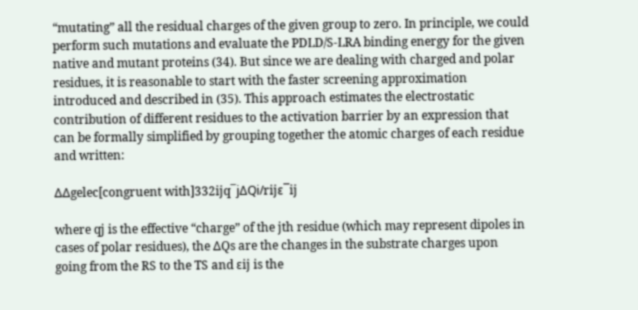“mutating” all the residual charges of the given group to zero. In principle, we could perform such mutations and evaluate the PDLD/S-LRA binding energy for the given native and mutant proteins (34). But since we are dealing with charged and polar residues, it is reasonable to start with the faster screening approximation introduced and described in (35). This approach estimates the electrostatic contribution of different residues to the activation barrier by an expression that can be formally simplified by grouping together the atomic charges of each residue and written:

ΔΔgelec[congruent with]332ijq¯jΔQi/rijε¯ij

where qj is the effective “charge” of the jth residue (which may represent dipoles in cases of polar residues), the ΔQs are the changes in the substrate charges upon going from the RS to the TS and εij is the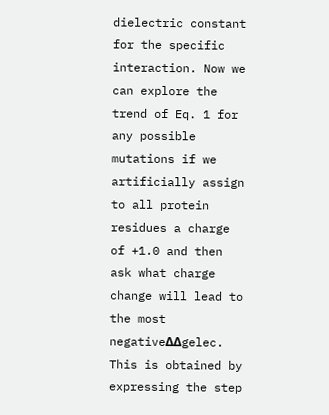dielectric constant for the specific interaction. Now we can explore the trend of Eq. 1 for any possible mutations if we artificially assign to all protein residues a charge of +1.0 and then ask what charge change will lead to the most negativeΔΔgelec. This is obtained by expressing the step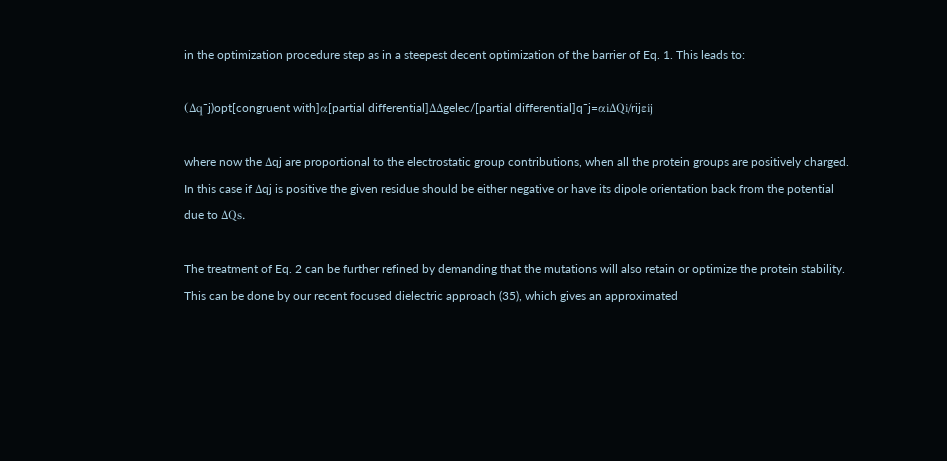in the optimization procedure step as in a steepest decent optimization of the barrier of Eq. 1. This leads to:

(Δq¯j)opt[congruent with]α[partial differential]ΔΔgelec/[partial differential]q¯j=αiΔQi/rijεij

where now the Δqj are proportional to the electrostatic group contributions, when all the protein groups are positively charged. In this case if Δqj is positive the given residue should be either negative or have its dipole orientation back from the potential due to ΔQs.

The treatment of Eq. 2 can be further refined by demanding that the mutations will also retain or optimize the protein stability. This can be done by our recent focused dielectric approach (35), which gives an approximated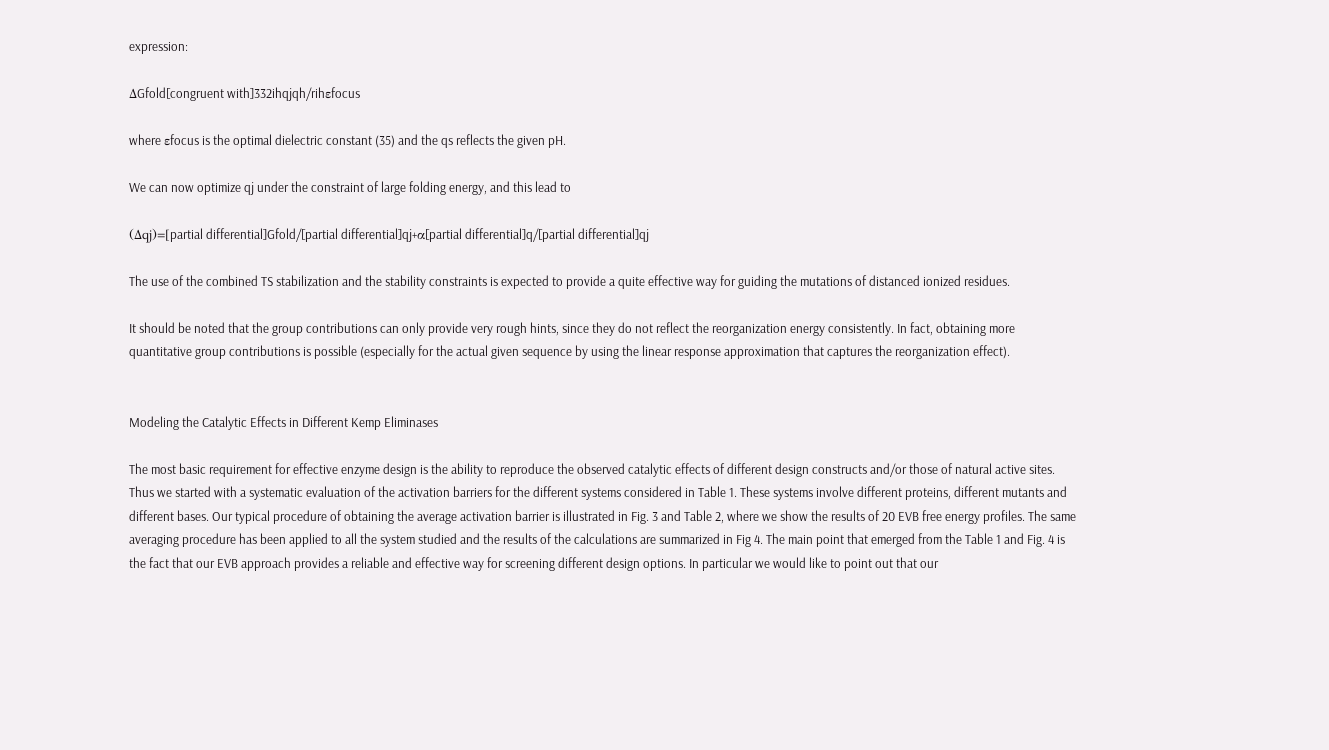expression:

ΔGfold[congruent with]332ihqjqh/rihεfocus

where εfocus is the optimal dielectric constant (35) and the qs reflects the given pH.

We can now optimize qj under the constraint of large folding energy, and this lead to

(Δqj)=[partial differential]Gfold/[partial differential]qj+α[partial differential]q/[partial differential]qj

The use of the combined TS stabilization and the stability constraints is expected to provide a quite effective way for guiding the mutations of distanced ionized residues.

It should be noted that the group contributions can only provide very rough hints, since they do not reflect the reorganization energy consistently. In fact, obtaining more quantitative group contributions is possible (especially for the actual given sequence by using the linear response approximation that captures the reorganization effect).


Modeling the Catalytic Effects in Different Kemp Eliminases

The most basic requirement for effective enzyme design is the ability to reproduce the observed catalytic effects of different design constructs and/or those of natural active sites. Thus we started with a systematic evaluation of the activation barriers for the different systems considered in Table 1. These systems involve different proteins, different mutants and different bases. Our typical procedure of obtaining the average activation barrier is illustrated in Fig. 3 and Table 2, where we show the results of 20 EVB free energy profiles. The same averaging procedure has been applied to all the system studied and the results of the calculations are summarized in Fig 4. The main point that emerged from the Table 1 and Fig. 4 is the fact that our EVB approach provides a reliable and effective way for screening different design options. In particular we would like to point out that our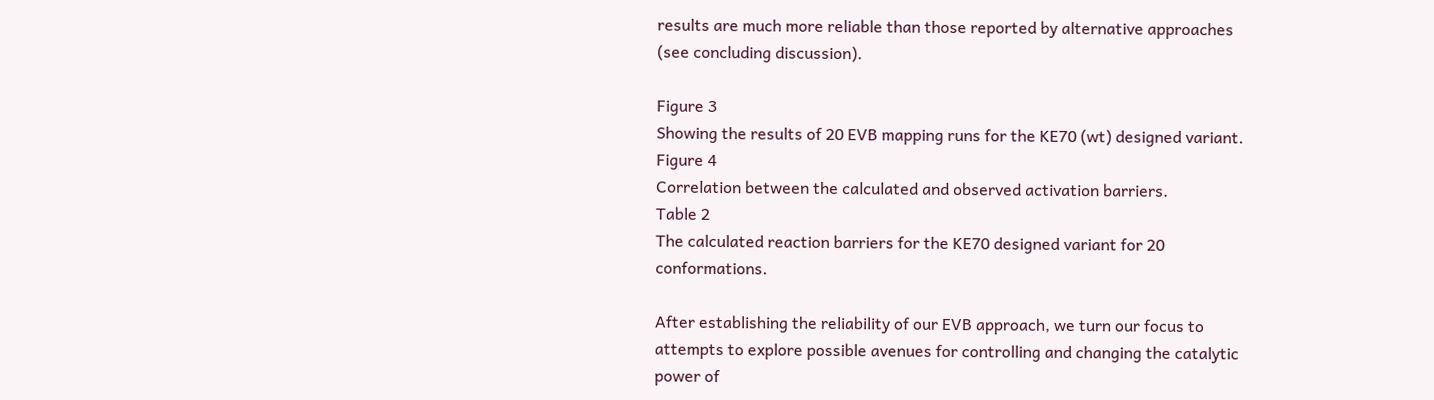results are much more reliable than those reported by alternative approaches (see concluding discussion).

Figure 3
Showing the results of 20 EVB mapping runs for the KE70 (wt) designed variant.
Figure 4
Correlation between the calculated and observed activation barriers.
Table 2
The calculated reaction barriers for the KE70 designed variant for 20 conformations.

After establishing the reliability of our EVB approach, we turn our focus to attempts to explore possible avenues for controlling and changing the catalytic power of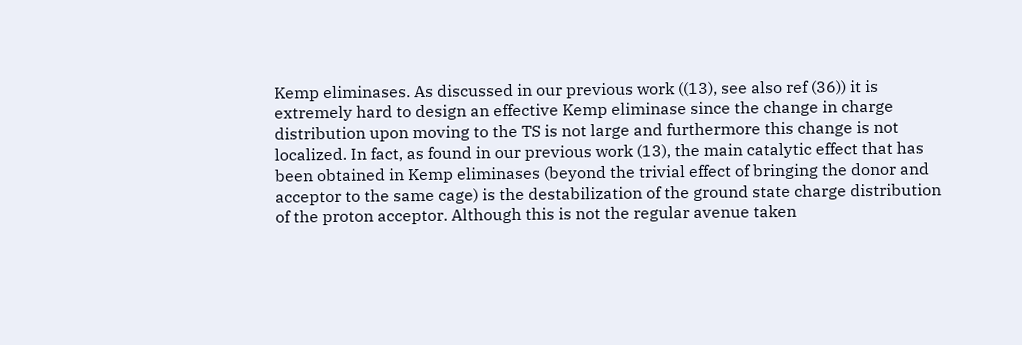Kemp eliminases. As discussed in our previous work ((13), see also ref (36)) it is extremely hard to design an effective Kemp eliminase since the change in charge distribution upon moving to the TS is not large and furthermore this change is not localized. In fact, as found in our previous work (13), the main catalytic effect that has been obtained in Kemp eliminases (beyond the trivial effect of bringing the donor and acceptor to the same cage) is the destabilization of the ground state charge distribution of the proton acceptor. Although this is not the regular avenue taken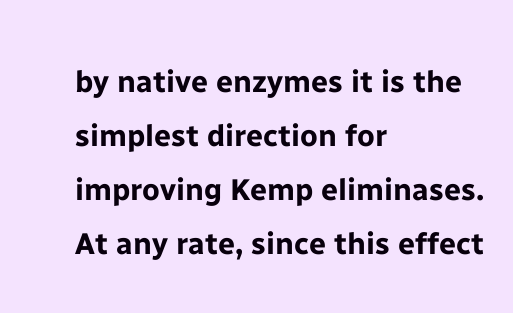by native enzymes it is the simplest direction for improving Kemp eliminases. At any rate, since this effect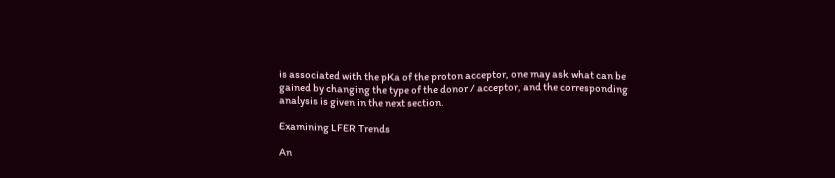is associated with the pKa of the proton acceptor, one may ask what can be gained by changing the type of the donor / acceptor, and the corresponding analysis is given in the next section.

Examining LFER Trends

An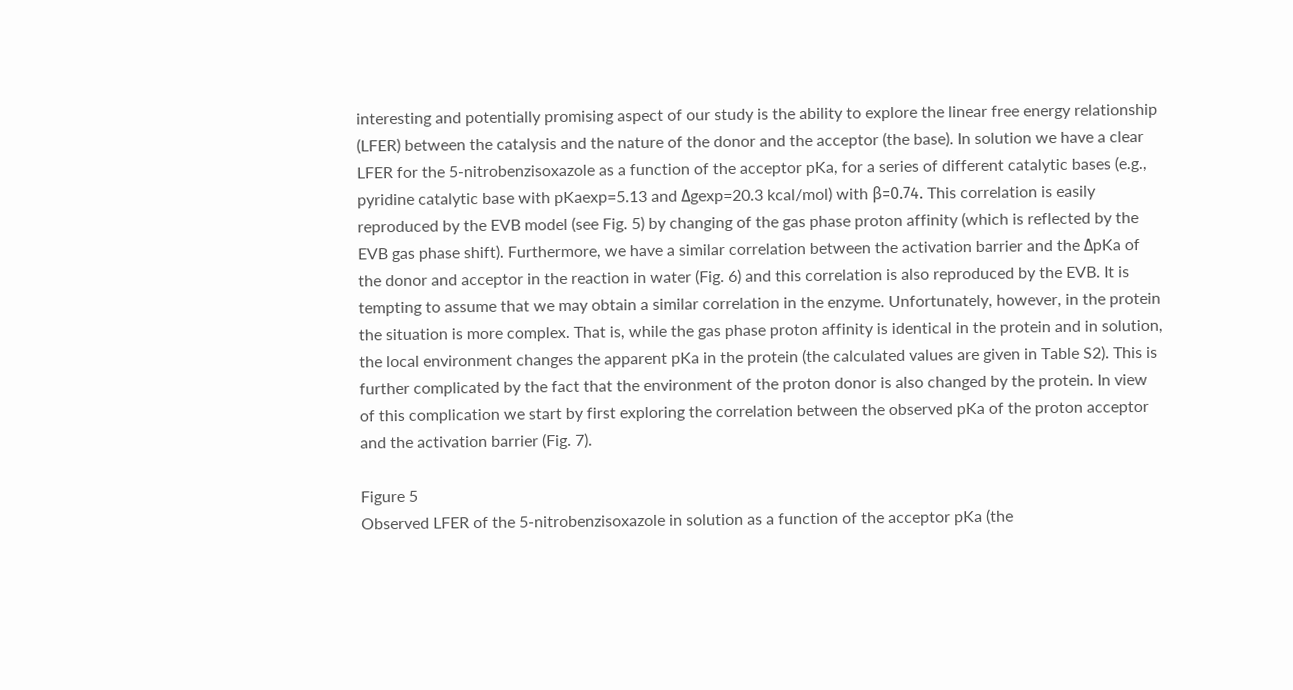interesting and potentially promising aspect of our study is the ability to explore the linear free energy relationship (LFER) between the catalysis and the nature of the donor and the acceptor (the base). In solution we have a clear LFER for the 5-nitrobenzisoxazole as a function of the acceptor pKa, for a series of different catalytic bases (e.g., pyridine catalytic base with pKaexp=5.13 and Δgexp=20.3 kcal/mol) with β=0.74. This correlation is easily reproduced by the EVB model (see Fig. 5) by changing of the gas phase proton affinity (which is reflected by the EVB gas phase shift). Furthermore, we have a similar correlation between the activation barrier and the ΔpKa of the donor and acceptor in the reaction in water (Fig. 6) and this correlation is also reproduced by the EVB. It is tempting to assume that we may obtain a similar correlation in the enzyme. Unfortunately, however, in the protein the situation is more complex. That is, while the gas phase proton affinity is identical in the protein and in solution, the local environment changes the apparent pKa in the protein (the calculated values are given in Table S2). This is further complicated by the fact that the environment of the proton donor is also changed by the protein. In view of this complication we start by first exploring the correlation between the observed pKa of the proton acceptor and the activation barrier (Fig. 7).

Figure 5
Observed LFER of the 5-nitrobenzisoxazole in solution as a function of the acceptor pKa (the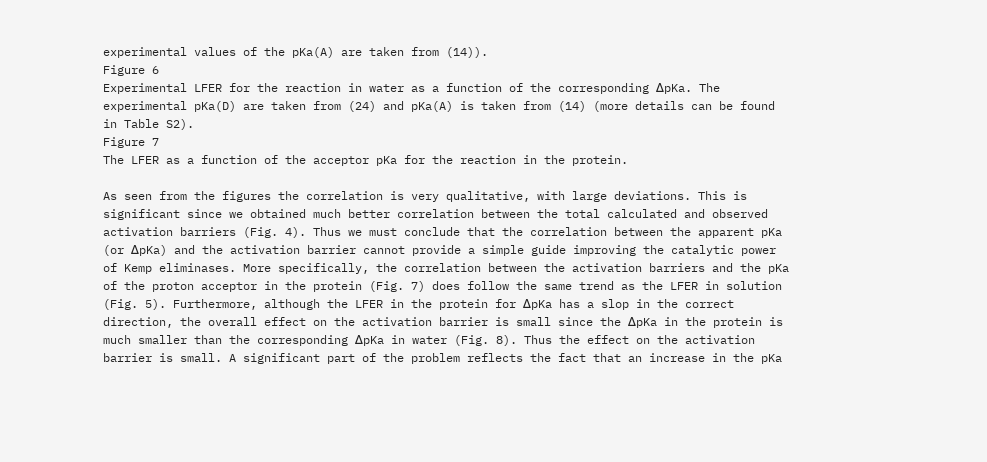experimental values of the pKa(A) are taken from (14)).
Figure 6
Experimental LFER for the reaction in water as a function of the corresponding ΔpKa. The experimental pKa(D) are taken from (24) and pKa(A) is taken from (14) (more details can be found in Table S2).
Figure 7
The LFER as a function of the acceptor pKa for the reaction in the protein.

As seen from the figures the correlation is very qualitative, with large deviations. This is significant since we obtained much better correlation between the total calculated and observed activation barriers (Fig. 4). Thus we must conclude that the correlation between the apparent pKa (or ΔpKa) and the activation barrier cannot provide a simple guide improving the catalytic power of Kemp eliminases. More specifically, the correlation between the activation barriers and the pKa of the proton acceptor in the protein (Fig. 7) does follow the same trend as the LFER in solution (Fig. 5). Furthermore, although the LFER in the protein for ΔpKa has a slop in the correct direction, the overall effect on the activation barrier is small since the ΔpKa in the protein is much smaller than the corresponding ΔpKa in water (Fig. 8). Thus the effect on the activation barrier is small. A significant part of the problem reflects the fact that an increase in the pKa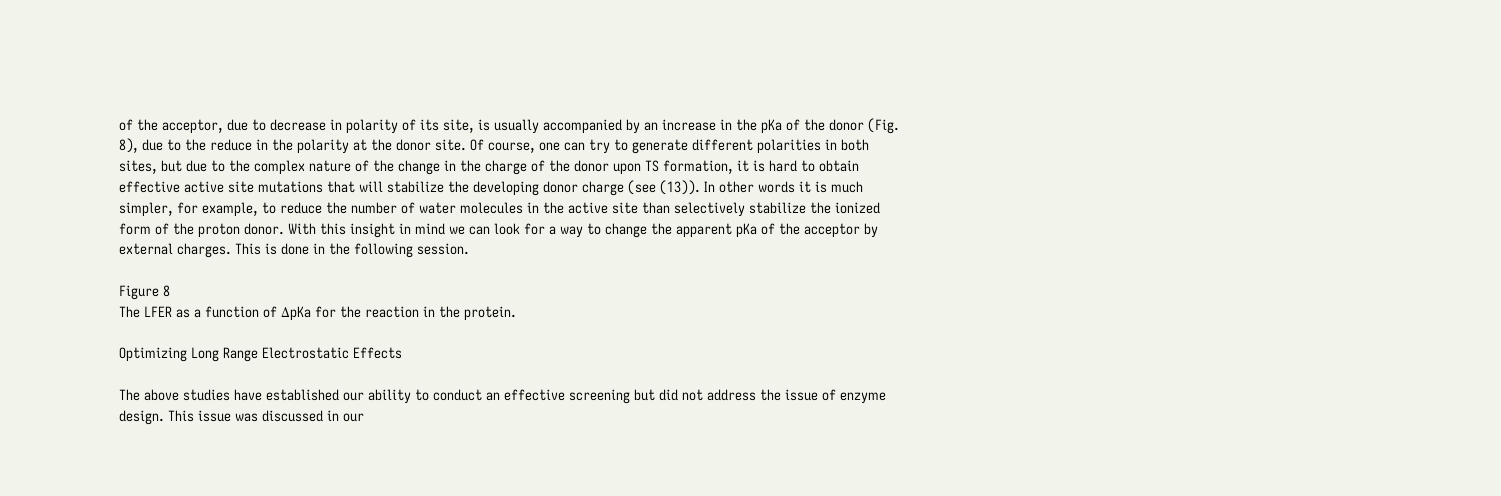of the acceptor, due to decrease in polarity of its site, is usually accompanied by an increase in the pKa of the donor (Fig. 8), due to the reduce in the polarity at the donor site. Of course, one can try to generate different polarities in both sites, but due to the complex nature of the change in the charge of the donor upon TS formation, it is hard to obtain effective active site mutations that will stabilize the developing donor charge (see (13)). In other words it is much simpler, for example, to reduce the number of water molecules in the active site than selectively stabilize the ionized form of the proton donor. With this insight in mind we can look for a way to change the apparent pKa of the acceptor by external charges. This is done in the following session.

Figure 8
The LFER as a function of ΔpKa for the reaction in the protein.

Optimizing Long Range Electrostatic Effects

The above studies have established our ability to conduct an effective screening but did not address the issue of enzyme design. This issue was discussed in our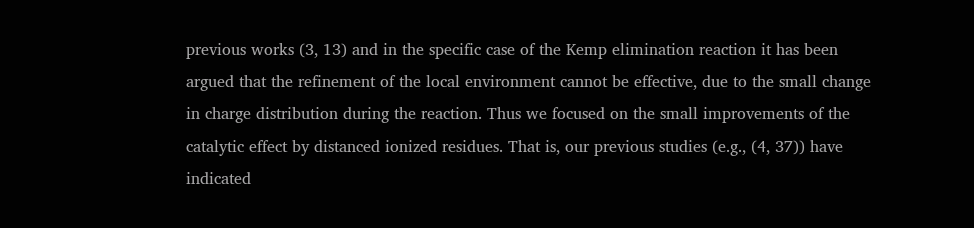previous works (3, 13) and in the specific case of the Kemp elimination reaction it has been argued that the refinement of the local environment cannot be effective, due to the small change in charge distribution during the reaction. Thus we focused on the small improvements of the catalytic effect by distanced ionized residues. That is, our previous studies (e.g., (4, 37)) have indicated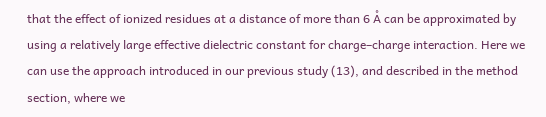that the effect of ionized residues at a distance of more than 6 Å can be approximated by using a relatively large effective dielectric constant for charge–charge interaction. Here we can use the approach introduced in our previous study (13), and described in the method section, where we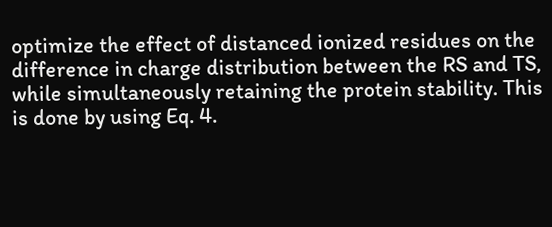optimize the effect of distanced ionized residues on the difference in charge distribution between the RS and TS, while simultaneously retaining the protein stability. This is done by using Eq. 4.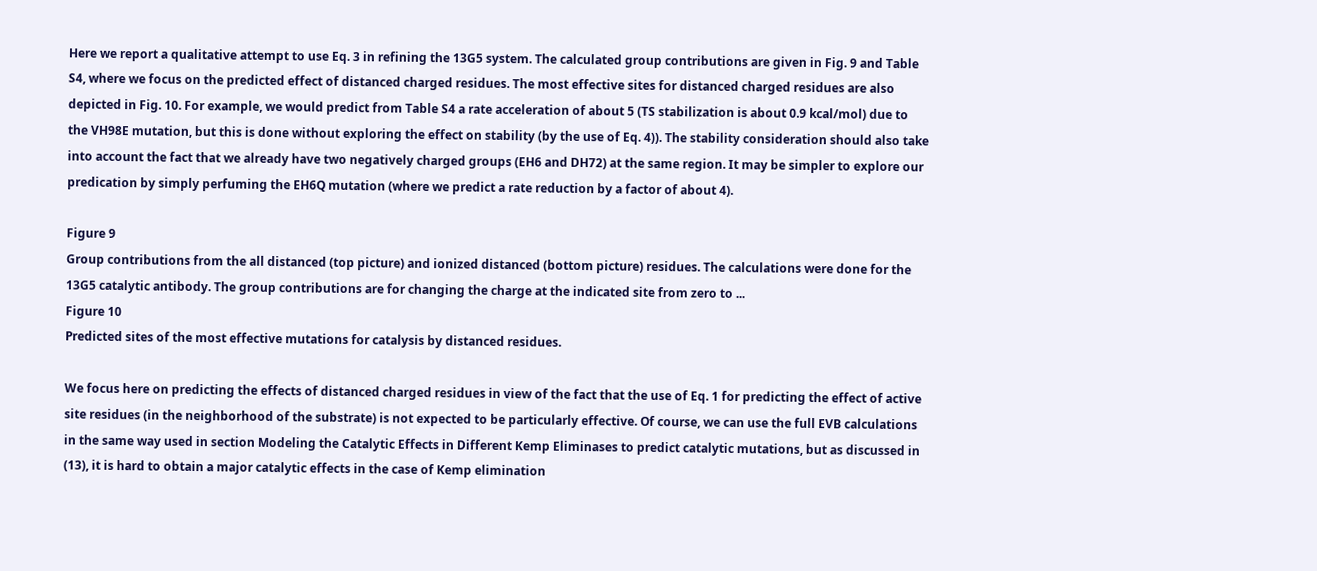Here we report a qualitative attempt to use Eq. 3 in refining the 13G5 system. The calculated group contributions are given in Fig. 9 and Table S4, where we focus on the predicted effect of distanced charged residues. The most effective sites for distanced charged residues are also depicted in Fig. 10. For example, we would predict from Table S4 a rate acceleration of about 5 (TS stabilization is about 0.9 kcal/mol) due to the VH98E mutation, but this is done without exploring the effect on stability (by the use of Eq. 4)). The stability consideration should also take into account the fact that we already have two negatively charged groups (EH6 and DH72) at the same region. It may be simpler to explore our predication by simply perfuming the EH6Q mutation (where we predict a rate reduction by a factor of about 4).

Figure 9
Group contributions from the all distanced (top picture) and ionized distanced (bottom picture) residues. The calculations were done for the 13G5 catalytic antibody. The group contributions are for changing the charge at the indicated site from zero to ...
Figure 10
Predicted sites of the most effective mutations for catalysis by distanced residues.

We focus here on predicting the effects of distanced charged residues in view of the fact that the use of Eq. 1 for predicting the effect of active site residues (in the neighborhood of the substrate) is not expected to be particularly effective. Of course, we can use the full EVB calculations in the same way used in section Modeling the Catalytic Effects in Different Kemp Eliminases to predict catalytic mutations, but as discussed in (13), it is hard to obtain a major catalytic effects in the case of Kemp elimination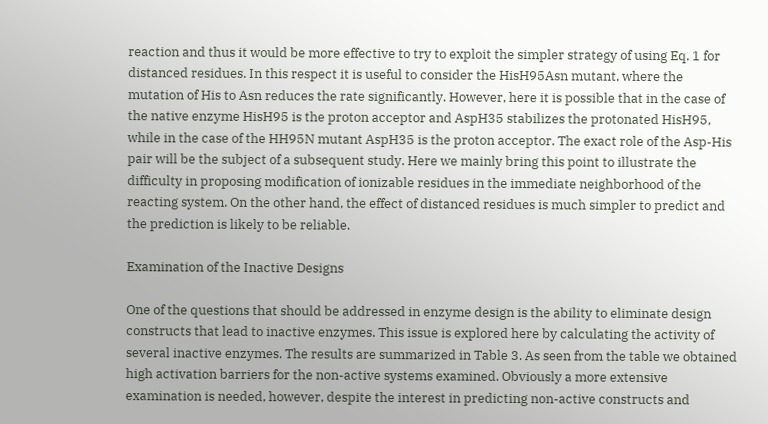reaction and thus it would be more effective to try to exploit the simpler strategy of using Eq. 1 for distanced residues. In this respect it is useful to consider the HisH95Asn mutant, where the mutation of His to Asn reduces the rate significantly. However, here it is possible that in the case of the native enzyme HisH95 is the proton acceptor and AspH35 stabilizes the protonated HisH95, while in the case of the HH95N mutant AspH35 is the proton acceptor. The exact role of the Asp-His pair will be the subject of a subsequent study. Here we mainly bring this point to illustrate the difficulty in proposing modification of ionizable residues in the immediate neighborhood of the reacting system. On the other hand, the effect of distanced residues is much simpler to predict and the prediction is likely to be reliable.

Examination of the Inactive Designs

One of the questions that should be addressed in enzyme design is the ability to eliminate design constructs that lead to inactive enzymes. This issue is explored here by calculating the activity of several inactive enzymes. The results are summarized in Table 3. As seen from the table we obtained high activation barriers for the non-active systems examined. Obviously a more extensive examination is needed, however, despite the interest in predicting non-active constructs and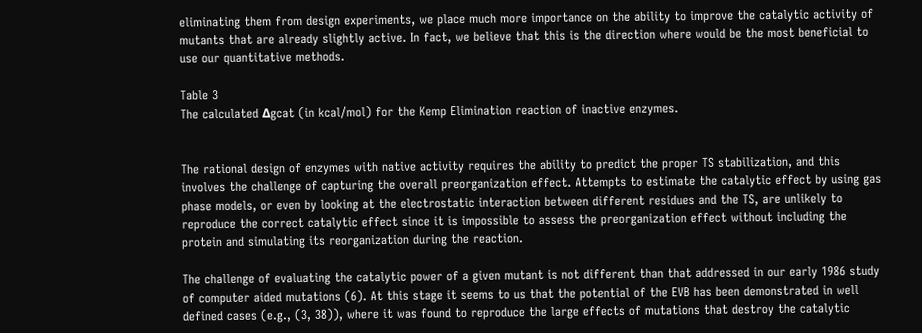eliminating them from design experiments, we place much more importance on the ability to improve the catalytic activity of mutants that are already slightly active. In fact, we believe that this is the direction where would be the most beneficial to use our quantitative methods.

Table 3
The calculated Δgcat (in kcal/mol) for the Kemp Elimination reaction of inactive enzymes.


The rational design of enzymes with native activity requires the ability to predict the proper TS stabilization, and this involves the challenge of capturing the overall preorganization effect. Attempts to estimate the catalytic effect by using gas phase models, or even by looking at the electrostatic interaction between different residues and the TS, are unlikely to reproduce the correct catalytic effect since it is impossible to assess the preorganization effect without including the protein and simulating its reorganization during the reaction.

The challenge of evaluating the catalytic power of a given mutant is not different than that addressed in our early 1986 study of computer aided mutations (6). At this stage it seems to us that the potential of the EVB has been demonstrated in well defined cases (e.g., (3, 38)), where it was found to reproduce the large effects of mutations that destroy the catalytic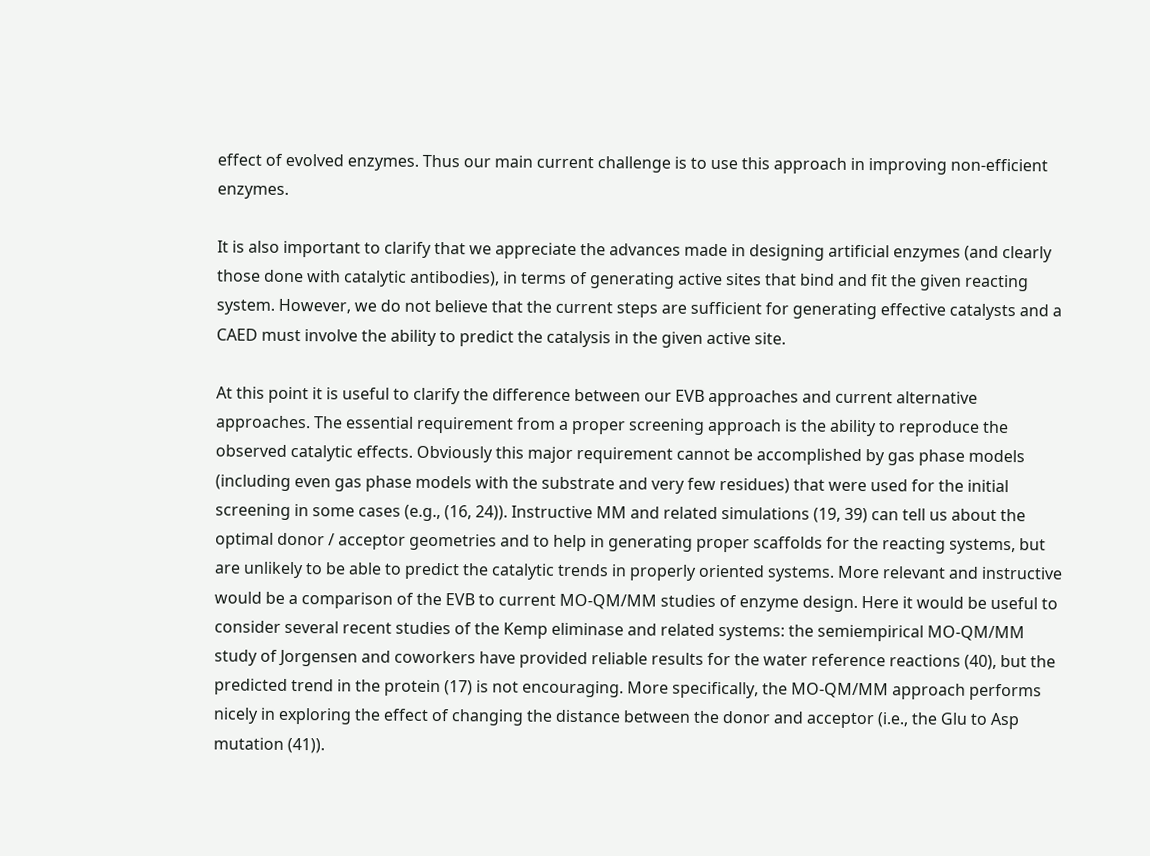effect of evolved enzymes. Thus our main current challenge is to use this approach in improving non-efficient enzymes.

It is also important to clarify that we appreciate the advances made in designing artificial enzymes (and clearly those done with catalytic antibodies), in terms of generating active sites that bind and fit the given reacting system. However, we do not believe that the current steps are sufficient for generating effective catalysts and a CAED must involve the ability to predict the catalysis in the given active site.

At this point it is useful to clarify the difference between our EVB approaches and current alternative approaches. The essential requirement from a proper screening approach is the ability to reproduce the observed catalytic effects. Obviously this major requirement cannot be accomplished by gas phase models (including even gas phase models with the substrate and very few residues) that were used for the initial screening in some cases (e.g., (16, 24)). Instructive MM and related simulations (19, 39) can tell us about the optimal donor / acceptor geometries and to help in generating proper scaffolds for the reacting systems, but are unlikely to be able to predict the catalytic trends in properly oriented systems. More relevant and instructive would be a comparison of the EVB to current MO-QM/MM studies of enzyme design. Here it would be useful to consider several recent studies of the Kemp eliminase and related systems: the semiempirical MO-QM/MM study of Jorgensen and coworkers have provided reliable results for the water reference reactions (40), but the predicted trend in the protein (17) is not encouraging. More specifically, the MO-QM/MM approach performs nicely in exploring the effect of changing the distance between the donor and acceptor (i.e., the Glu to Asp mutation (41)).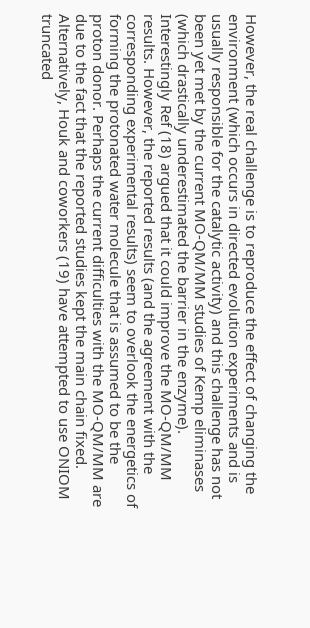However, the real challenge is to reproduce the effect of changing the environment (which occurs in directed evolution experiments and is usually responsible for the catalytic activity) and this challenge has not been yet met by the current MO-QM/MM studies of Kemp eliminases (which drastically underestimated the barrier in the enzyme). Interestingly Ref (18) argued that it could improve the MO-QM/MM results. However, the reported results (and the agreement with the corresponding experimental results) seem to overlook the energetics of forming the protonated water molecule that is assumed to be the proton donor. Perhaps the current difficulties with the MO-QM/MM are due to the fact that the reported studies kept the main chain fixed. Alternatively, Houk and coworkers (19) have attempted to use ONIOM truncated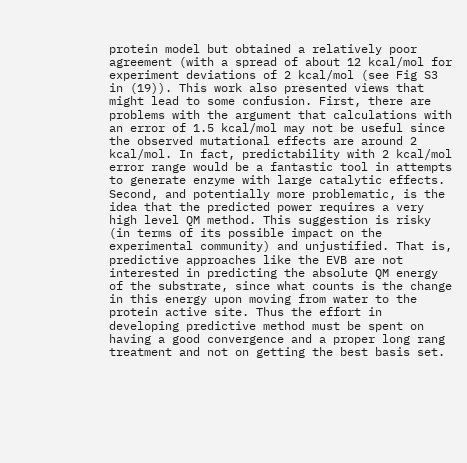protein model but obtained a relatively poor agreement (with a spread of about 12 kcal/mol for experiment deviations of 2 kcal/mol (see Fig S3 in (19)). This work also presented views that might lead to some confusion. First, there are problems with the argument that calculations with an error of 1.5 kcal/mol may not be useful since the observed mutational effects are around 2 kcal/mol. In fact, predictability with 2 kcal/mol error range would be a fantastic tool in attempts to generate enzyme with large catalytic effects. Second, and potentially more problematic, is the idea that the predicted power requires a very high level QM method. This suggestion is risky (in terms of its possible impact on the experimental community) and unjustified. That is, predictive approaches like the EVB are not interested in predicting the absolute QM energy of the substrate, since what counts is the change in this energy upon moving from water to the protein active site. Thus the effort in developing predictive method must be spent on having a good convergence and a proper long rang treatment and not on getting the best basis set.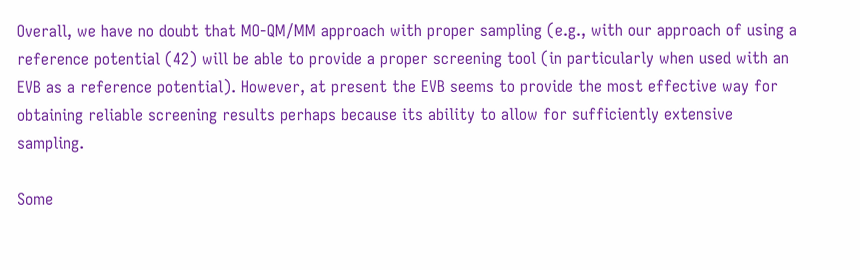Overall, we have no doubt that MO-QM/MM approach with proper sampling (e.g., with our approach of using a reference potential (42) will be able to provide a proper screening tool (in particularly when used with an EVB as a reference potential). However, at present the EVB seems to provide the most effective way for obtaining reliable screening results perhaps because its ability to allow for sufficiently extensive sampling.

Some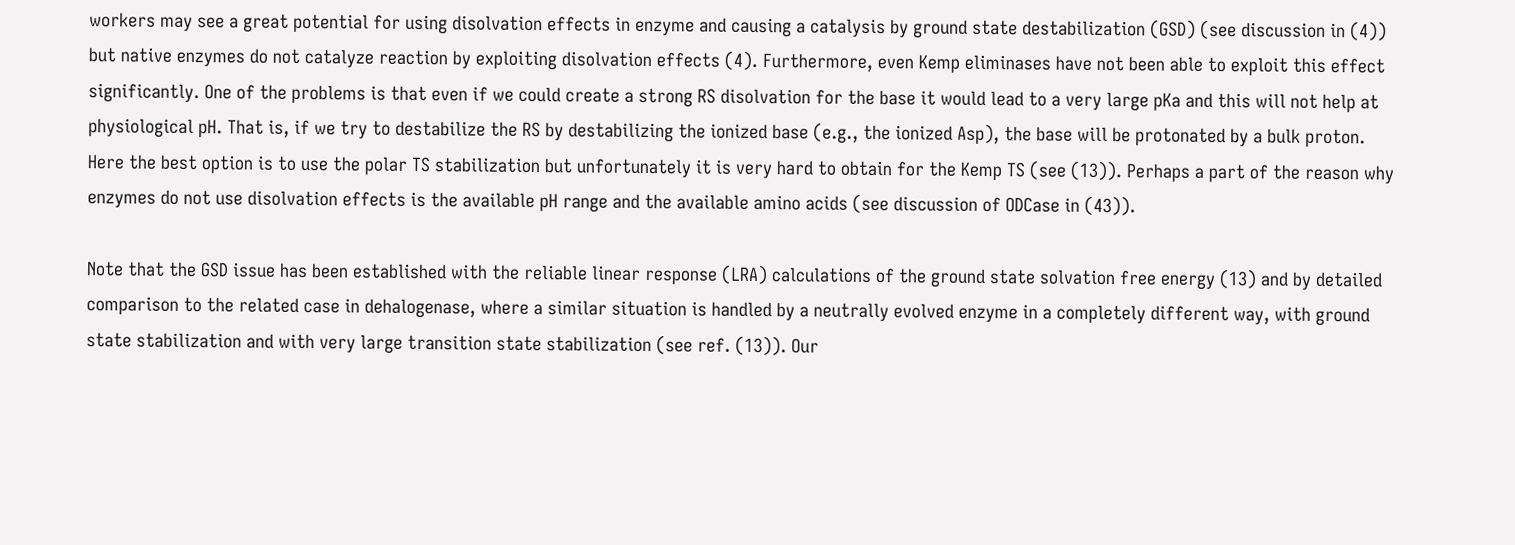workers may see a great potential for using disolvation effects in enzyme and causing a catalysis by ground state destabilization (GSD) (see discussion in (4)) but native enzymes do not catalyze reaction by exploiting disolvation effects (4). Furthermore, even Kemp eliminases have not been able to exploit this effect significantly. One of the problems is that even if we could create a strong RS disolvation for the base it would lead to a very large pKa and this will not help at physiological pH. That is, if we try to destabilize the RS by destabilizing the ionized base (e.g., the ionized Asp), the base will be protonated by a bulk proton. Here the best option is to use the polar TS stabilization but unfortunately it is very hard to obtain for the Kemp TS (see (13)). Perhaps a part of the reason why enzymes do not use disolvation effects is the available pH range and the available amino acids (see discussion of ODCase in (43)).

Note that the GSD issue has been established with the reliable linear response (LRA) calculations of the ground state solvation free energy (13) and by detailed comparison to the related case in dehalogenase, where a similar situation is handled by a neutrally evolved enzyme in a completely different way, with ground state stabilization and with very large transition state stabilization (see ref. (13)). Our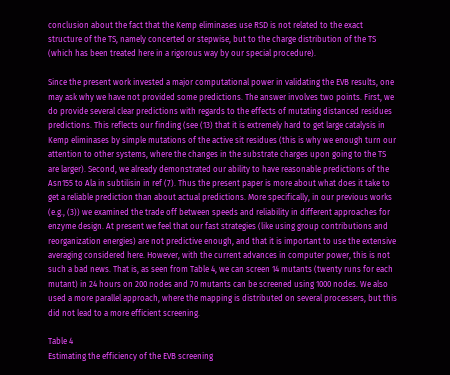conclusion about the fact that the Kemp eliminases use RSD is not related to the exact structure of the TS, namely concerted or stepwise, but to the charge distribution of the TS (which has been treated here in a rigorous way by our special procedure).

Since the present work invested a major computational power in validating the EVB results, one may ask why we have not provided some predictions. The answer involves two points. First, we do provide several clear predictions with regards to the effects of mutating distanced residues predictions. This reflects our finding (see (13) that it is extremely hard to get large catalysis in Kemp eliminases by simple mutations of the active sit residues (this is why we enough turn our attention to other systems, where the changes in the substrate charges upon going to the TS are larger). Second, we already demonstrated our ability to have reasonable predictions of the Asn155 to Ala in subtilisin in ref (7). Thus the present paper is more about what does it take to get a reliable prediction than about actual predictions. More specifically, in our previous works (e.g., (3)) we examined the trade off between speeds and reliability in different approaches for enzyme design. At present we feel that our fast strategies (like using group contributions and reorganization energies) are not predictive enough, and that it is important to use the extensive averaging considered here. However, with the current advances in computer power, this is not such a bad news. That is, as seen from Table 4, we can screen 14 mutants (twenty runs for each mutant) in 24 hours on 200 nodes and 70 mutants can be screened using 1000 nodes. We also used a more parallel approach, where the mapping is distributed on several processers, but this did not lead to a more efficient screening.

Table 4
Estimating the efficiency of the EVB screening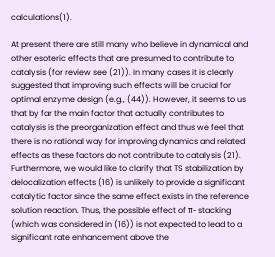calculations(1).

At present there are still many who believe in dynamical and other esoteric effects that are presumed to contribute to catalysis (for review see (21)). In many cases it is clearly suggested that improving such effects will be crucial for optimal enzyme design (e.g., (44)). However, it seems to us that by far the main factor that actually contributes to catalysis is the preorganization effect and thus we feel that there is no rational way for improving dynamics and related effects as these factors do not contribute to catalysis (21). Furthermore, we would like to clarify that TS stabilization by delocalization effects (16) is unlikely to provide a significant catalytic factor since the same effect exists in the reference solution reaction. Thus, the possible effect of π- stacking (which was considered in (16)) is not expected to lead to a significant rate enhancement above the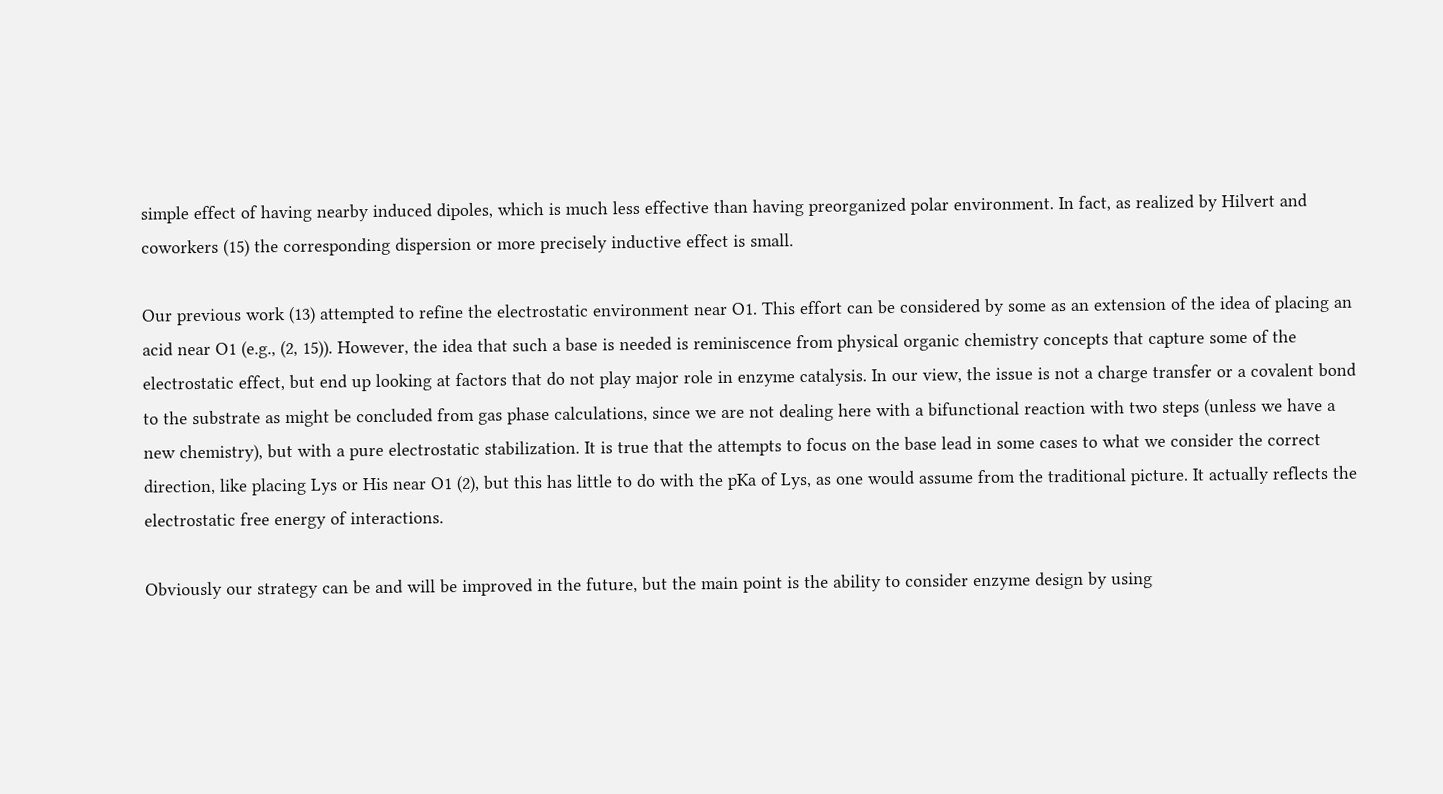simple effect of having nearby induced dipoles, which is much less effective than having preorganized polar environment. In fact, as realized by Hilvert and coworkers (15) the corresponding dispersion or more precisely inductive effect is small.

Our previous work (13) attempted to refine the electrostatic environment near O1. This effort can be considered by some as an extension of the idea of placing an acid near O1 (e.g., (2, 15)). However, the idea that such a base is needed is reminiscence from physical organic chemistry concepts that capture some of the electrostatic effect, but end up looking at factors that do not play major role in enzyme catalysis. In our view, the issue is not a charge transfer or a covalent bond to the substrate as might be concluded from gas phase calculations, since we are not dealing here with a bifunctional reaction with two steps (unless we have a new chemistry), but with a pure electrostatic stabilization. It is true that the attempts to focus on the base lead in some cases to what we consider the correct direction, like placing Lys or His near O1 (2), but this has little to do with the pKa of Lys, as one would assume from the traditional picture. It actually reflects the electrostatic free energy of interactions.

Obviously our strategy can be and will be improved in the future, but the main point is the ability to consider enzyme design by using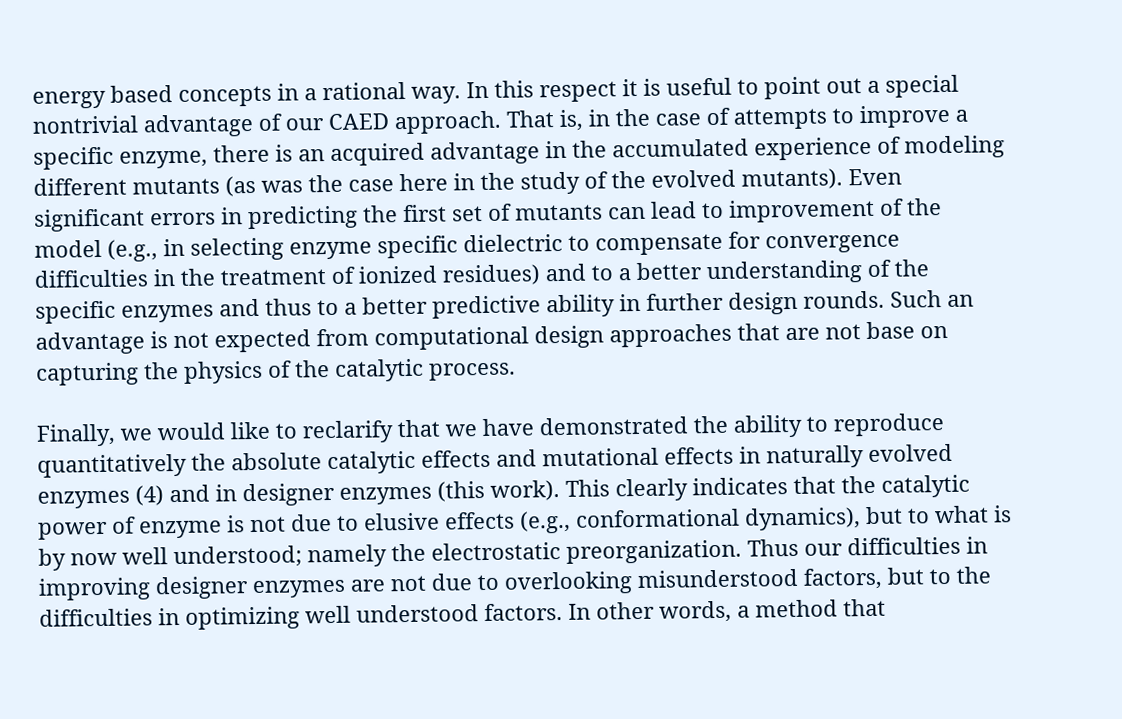energy based concepts in a rational way. In this respect it is useful to point out a special nontrivial advantage of our CAED approach. That is, in the case of attempts to improve a specific enzyme, there is an acquired advantage in the accumulated experience of modeling different mutants (as was the case here in the study of the evolved mutants). Even significant errors in predicting the first set of mutants can lead to improvement of the model (e.g., in selecting enzyme specific dielectric to compensate for convergence difficulties in the treatment of ionized residues) and to a better understanding of the specific enzymes and thus to a better predictive ability in further design rounds. Such an advantage is not expected from computational design approaches that are not base on capturing the physics of the catalytic process.

Finally, we would like to reclarify that we have demonstrated the ability to reproduce quantitatively the absolute catalytic effects and mutational effects in naturally evolved enzymes (4) and in designer enzymes (this work). This clearly indicates that the catalytic power of enzyme is not due to elusive effects (e.g., conformational dynamics), but to what is by now well understood; namely the electrostatic preorganization. Thus our difficulties in improving designer enzymes are not due to overlooking misunderstood factors, but to the difficulties in optimizing well understood factors. In other words, a method that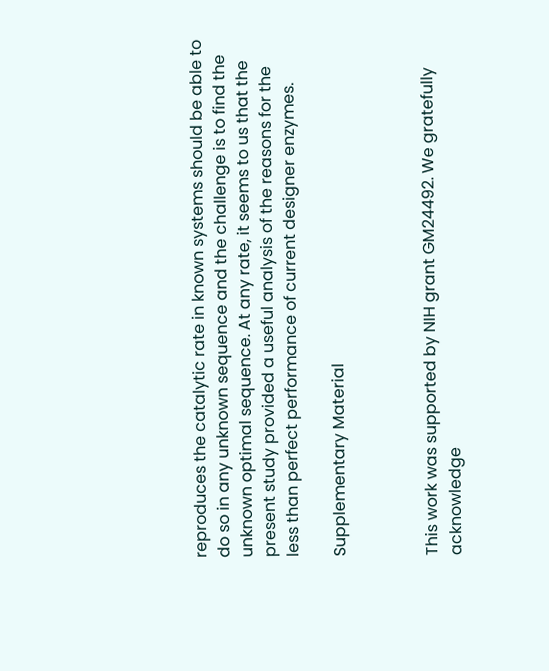reproduces the catalytic rate in known systems should be able to do so in any unknown sequence and the challenge is to find the unknown optimal sequence. At any rate, it seems to us that the present study provided a useful analysis of the reasons for the less than perfect performance of current designer enzymes.

Supplementary Material



This work was supported by NIH grant GM24492. We gratefully acknowledge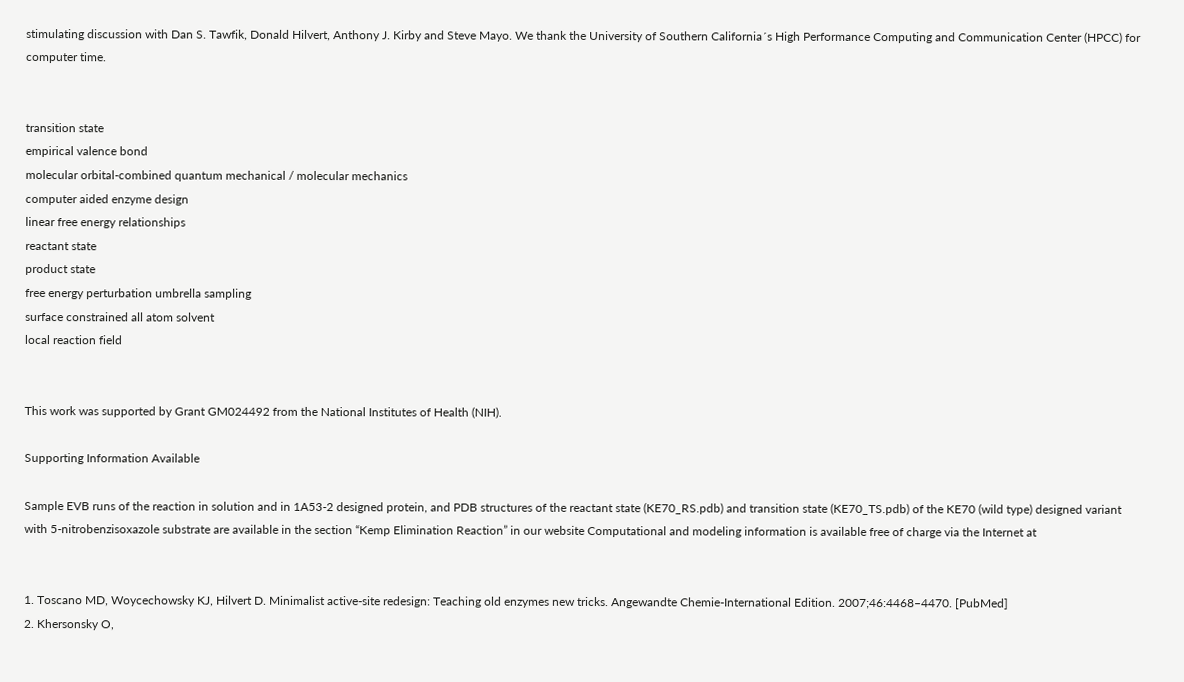stimulating discussion with Dan S. Tawfik, Donald Hilvert, Anthony J. Kirby and Steve Mayo. We thank the University of Southern California´s High Performance Computing and Communication Center (HPCC) for computer time.


transition state
empirical valence bond
molecular orbital-combined quantum mechanical / molecular mechanics
computer aided enzyme design
linear free energy relationships
reactant state
product state
free energy perturbation umbrella sampling
surface constrained all atom solvent
local reaction field


This work was supported by Grant GM024492 from the National Institutes of Health (NIH).

Supporting Information Available

Sample EVB runs of the reaction in solution and in 1A53-2 designed protein, and PDB structures of the reactant state (KE70_RS.pdb) and transition state (KE70_TS.pdb) of the KE70 (wild type) designed variant with 5-nitrobenzisoxazole substrate are available in the section “Kemp Elimination Reaction” in our website Computational and modeling information is available free of charge via the Internet at


1. Toscano MD, Woycechowsky KJ, Hilvert D. Minimalist active-site redesign: Teaching old enzymes new tricks. Angewandte Chemie-International Edition. 2007;46:4468–4470. [PubMed]
2. Khersonsky O,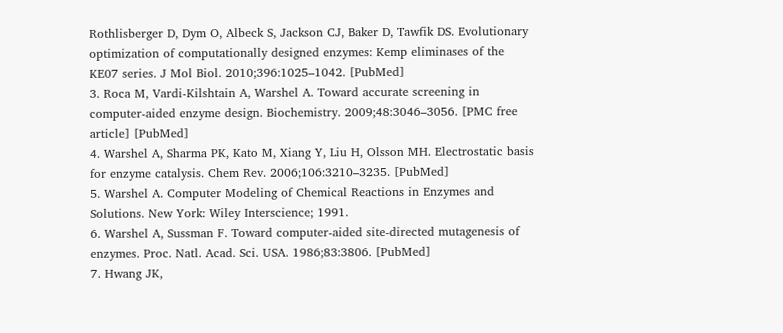Rothlisberger D, Dym O, Albeck S, Jackson CJ, Baker D, Tawfik DS. Evolutionary optimization of computationally designed enzymes: Kemp eliminases of the KE07 series. J Mol Biol. 2010;396:1025–1042. [PubMed]
3. Roca M, Vardi-Kilshtain A, Warshel A. Toward accurate screening in computer-aided enzyme design. Biochemistry. 2009;48:3046–3056. [PMC free article] [PubMed]
4. Warshel A, Sharma PK, Kato M, Xiang Y, Liu H, Olsson MH. Electrostatic basis for enzyme catalysis. Chem Rev. 2006;106:3210–3235. [PubMed]
5. Warshel A. Computer Modeling of Chemical Reactions in Enzymes and Solutions. New York: Wiley Interscience; 1991.
6. Warshel A, Sussman F. Toward computer-aided site-directed mutagenesis of enzymes. Proc. Natl. Acad. Sci. USA. 1986;83:3806. [PubMed]
7. Hwang JK,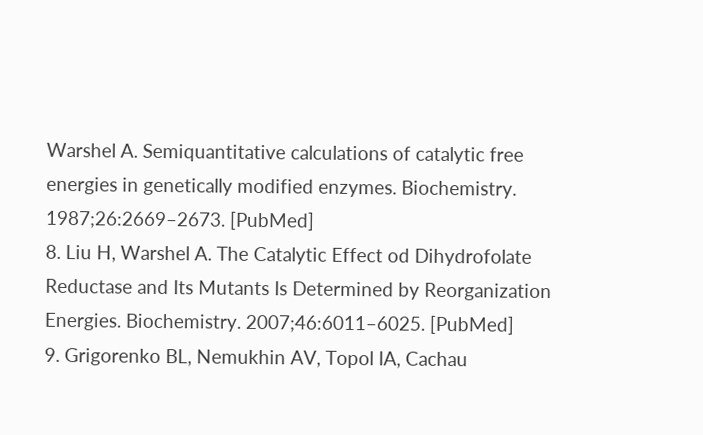Warshel A. Semiquantitative calculations of catalytic free energies in genetically modified enzymes. Biochemistry. 1987;26:2669–2673. [PubMed]
8. Liu H, Warshel A. The Catalytic Effect od Dihydrofolate Reductase and Its Mutants Is Determined by Reorganization Energies. Biochemistry. 2007;46:6011–6025. [PubMed]
9. Grigorenko BL, Nemukhin AV, Topol IA, Cachau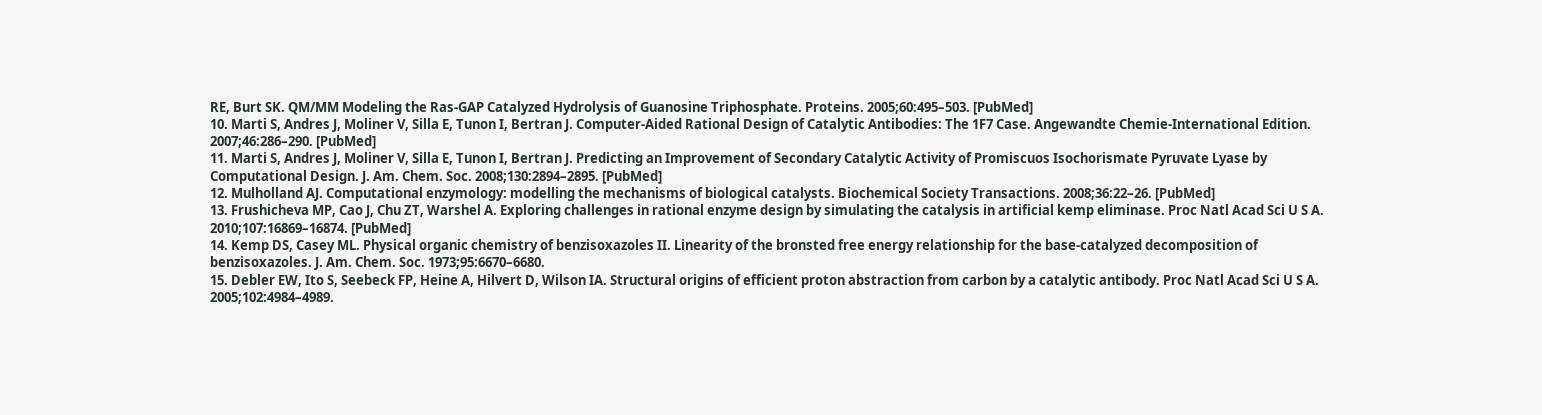RE, Burt SK. QM/MM Modeling the Ras-GAP Catalyzed Hydrolysis of Guanosine Triphosphate. Proteins. 2005;60:495–503. [PubMed]
10. Marti S, Andres J, Moliner V, Silla E, Tunon I, Bertran J. Computer-Aided Rational Design of Catalytic Antibodies: The 1F7 Case. Angewandte Chemie-International Edition. 2007;46:286–290. [PubMed]
11. Marti S, Andres J, Moliner V, Silla E, Tunon I, Bertran J. Predicting an Improvement of Secondary Catalytic Activity of Promiscuos Isochorismate Pyruvate Lyase by Computational Design. J. Am. Chem. Soc. 2008;130:2894–2895. [PubMed]
12. Mulholland AJ. Computational enzymology: modelling the mechanisms of biological catalysts. Biochemical Society Transactions. 2008;36:22–26. [PubMed]
13. Frushicheva MP, Cao J, Chu ZT, Warshel A. Exploring challenges in rational enzyme design by simulating the catalysis in artificial kemp eliminase. Proc Natl Acad Sci U S A. 2010;107:16869–16874. [PubMed]
14. Kemp DS, Casey ML. Physical organic chemistry of benzisoxazoles II. Linearity of the bronsted free energy relationship for the base-catalyzed decomposition of benzisoxazoles. J. Am. Chem. Soc. 1973;95:6670–6680.
15. Debler EW, Ito S, Seebeck FP, Heine A, Hilvert D, Wilson IA. Structural origins of efficient proton abstraction from carbon by a catalytic antibody. Proc Natl Acad Sci U S A. 2005;102:4984–4989.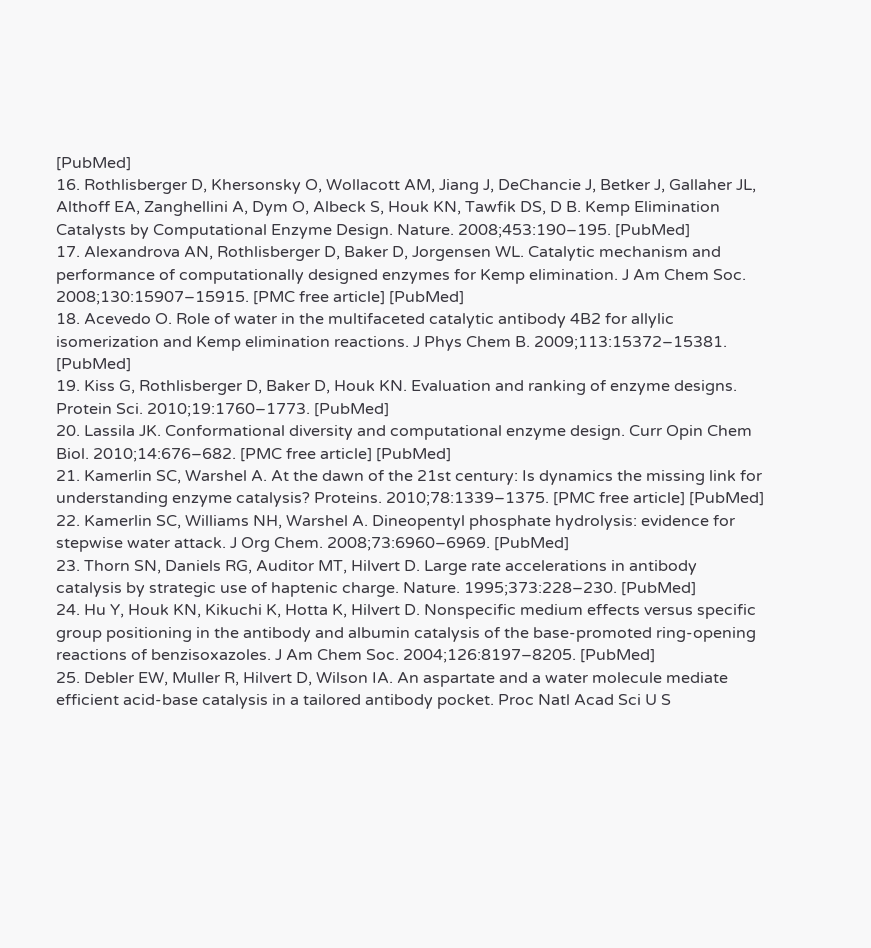[PubMed]
16. Rothlisberger D, Khersonsky O, Wollacott AM, Jiang J, DeChancie J, Betker J, Gallaher JL, Althoff EA, Zanghellini A, Dym O, Albeck S, Houk KN, Tawfik DS, D B. Kemp Elimination Catalysts by Computational Enzyme Design. Nature. 2008;453:190–195. [PubMed]
17. Alexandrova AN, Rothlisberger D, Baker D, Jorgensen WL. Catalytic mechanism and performance of computationally designed enzymes for Kemp elimination. J Am Chem Soc. 2008;130:15907–15915. [PMC free article] [PubMed]
18. Acevedo O. Role of water in the multifaceted catalytic antibody 4B2 for allylic isomerization and Kemp elimination reactions. J Phys Chem B. 2009;113:15372–15381. [PubMed]
19. Kiss G, Rothlisberger D, Baker D, Houk KN. Evaluation and ranking of enzyme designs. Protein Sci. 2010;19:1760–1773. [PubMed]
20. Lassila JK. Conformational diversity and computational enzyme design. Curr Opin Chem Biol. 2010;14:676–682. [PMC free article] [PubMed]
21. Kamerlin SC, Warshel A. At the dawn of the 21st century: Is dynamics the missing link for understanding enzyme catalysis? Proteins. 2010;78:1339–1375. [PMC free article] [PubMed]
22. Kamerlin SC, Williams NH, Warshel A. Dineopentyl phosphate hydrolysis: evidence for stepwise water attack. J Org Chem. 2008;73:6960–6969. [PubMed]
23. Thorn SN, Daniels RG, Auditor MT, Hilvert D. Large rate accelerations in antibody catalysis by strategic use of haptenic charge. Nature. 1995;373:228–230. [PubMed]
24. Hu Y, Houk KN, Kikuchi K, Hotta K, Hilvert D. Nonspecific medium effects versus specific group positioning in the antibody and albumin catalysis of the base-promoted ring-opening reactions of benzisoxazoles. J Am Chem Soc. 2004;126:8197–8205. [PubMed]
25. Debler EW, Muller R, Hilvert D, Wilson IA. An aspartate and a water molecule mediate efficient acid-base catalysis in a tailored antibody pocket. Proc Natl Acad Sci U S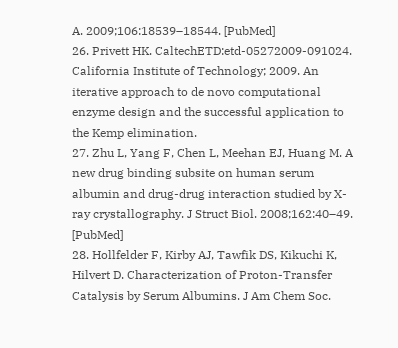A. 2009;106:18539–18544. [PubMed]
26. Privett HK. CaltechETD:etd-05272009-091024. California Institute of Technology; 2009. An iterative approach to de novo computational enzyme design and the successful application to the Kemp elimination.
27. Zhu L, Yang F, Chen L, Meehan EJ, Huang M. A new drug binding subsite on human serum albumin and drug-drug interaction studied by X-ray crystallography. J Struct Biol. 2008;162:40–49. [PubMed]
28. Hollfelder F, Kirby AJ, Tawfik DS, Kikuchi K, Hilvert D. Characterization of Proton-Transfer Catalysis by Serum Albumins. J Am Chem Soc.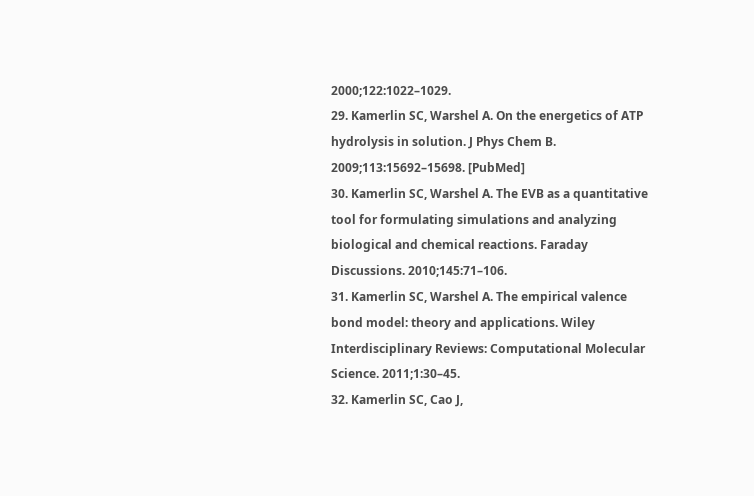2000;122:1022–1029.
29. Kamerlin SC, Warshel A. On the energetics of ATP hydrolysis in solution. J Phys Chem B. 2009;113:15692–15698. [PubMed]
30. Kamerlin SC, Warshel A. The EVB as a quantitative tool for formulating simulations and analyzing biological and chemical reactions. Faraday Discussions. 2010;145:71–106.
31. Kamerlin SC, Warshel A. The empirical valence bond model: theory and applications. Wiley Interdisciplinary Reviews: Computational Molecular Science. 2011;1:30–45.
32. Kamerlin SC, Cao J,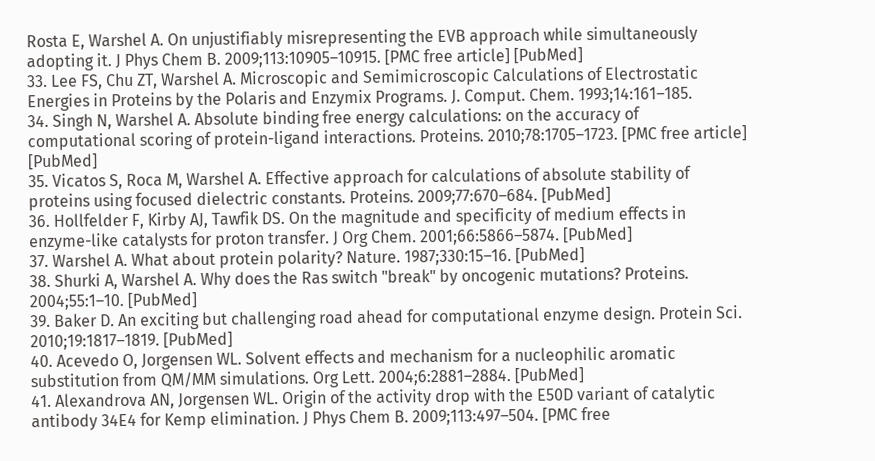Rosta E, Warshel A. On unjustifiably misrepresenting the EVB approach while simultaneously adopting it. J Phys Chem B. 2009;113:10905–10915. [PMC free article] [PubMed]
33. Lee FS, Chu ZT, Warshel A. Microscopic and Semimicroscopic Calculations of Electrostatic Energies in Proteins by the Polaris and Enzymix Programs. J. Comput. Chem. 1993;14:161–185.
34. Singh N, Warshel A. Absolute binding free energy calculations: on the accuracy of computational scoring of protein-ligand interactions. Proteins. 2010;78:1705–1723. [PMC free article] [PubMed]
35. Vicatos S, Roca M, Warshel A. Effective approach for calculations of absolute stability of proteins using focused dielectric constants. Proteins. 2009;77:670–684. [PubMed]
36. Hollfelder F, Kirby AJ, Tawfik DS. On the magnitude and specificity of medium effects in enzyme-like catalysts for proton transfer. J Org Chem. 2001;66:5866–5874. [PubMed]
37. Warshel A. What about protein polarity? Nature. 1987;330:15–16. [PubMed]
38. Shurki A, Warshel A. Why does the Ras switch "break" by oncogenic mutations? Proteins. 2004;55:1–10. [PubMed]
39. Baker D. An exciting but challenging road ahead for computational enzyme design. Protein Sci. 2010;19:1817–1819. [PubMed]
40. Acevedo O, Jorgensen WL. Solvent effects and mechanism for a nucleophilic aromatic substitution from QM/MM simulations. Org Lett. 2004;6:2881–2884. [PubMed]
41. Alexandrova AN, Jorgensen WL. Origin of the activity drop with the E50D variant of catalytic antibody 34E4 for Kemp elimination. J Phys Chem B. 2009;113:497–504. [PMC free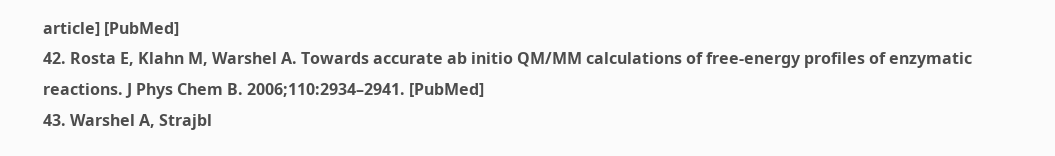article] [PubMed]
42. Rosta E, Klahn M, Warshel A. Towards accurate ab initio QM/MM calculations of free-energy profiles of enzymatic reactions. J Phys Chem B. 2006;110:2934–2941. [PubMed]
43. Warshel A, Strajbl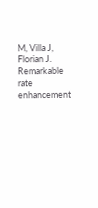M, Villa J, Florian J. Remarkable rate enhancement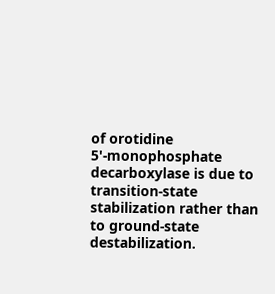of orotidine 5'-monophosphate decarboxylase is due to transition-state stabilization rather than to ground-state destabilization.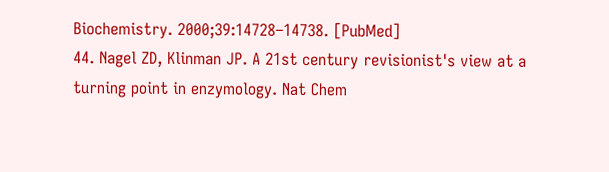Biochemistry. 2000;39:14728–14738. [PubMed]
44. Nagel ZD, Klinman JP. A 21st century revisionist's view at a turning point in enzymology. Nat Chem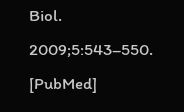Biol. 2009;5:543–550. [PubMed]